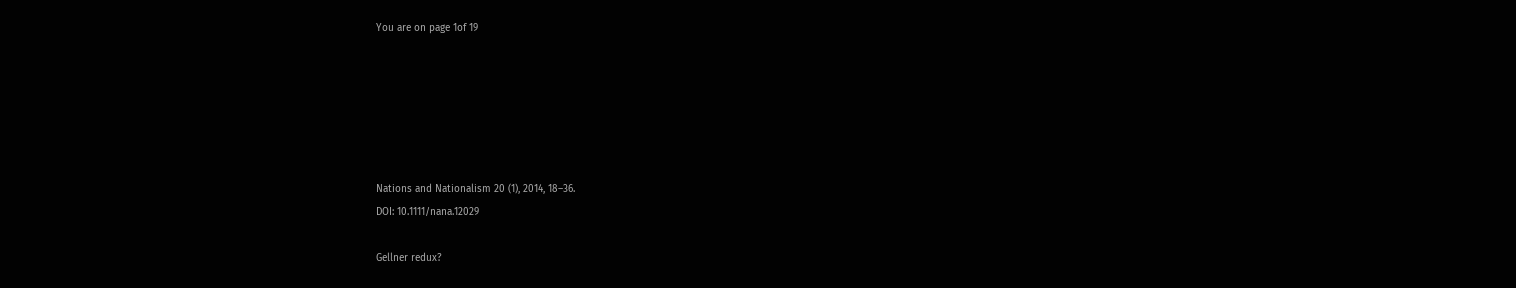You are on page 1of 19






Nations and Nationalism 20 (1), 2014, 18–36.
DOI: 10.1111/nana.12029

Gellner redux?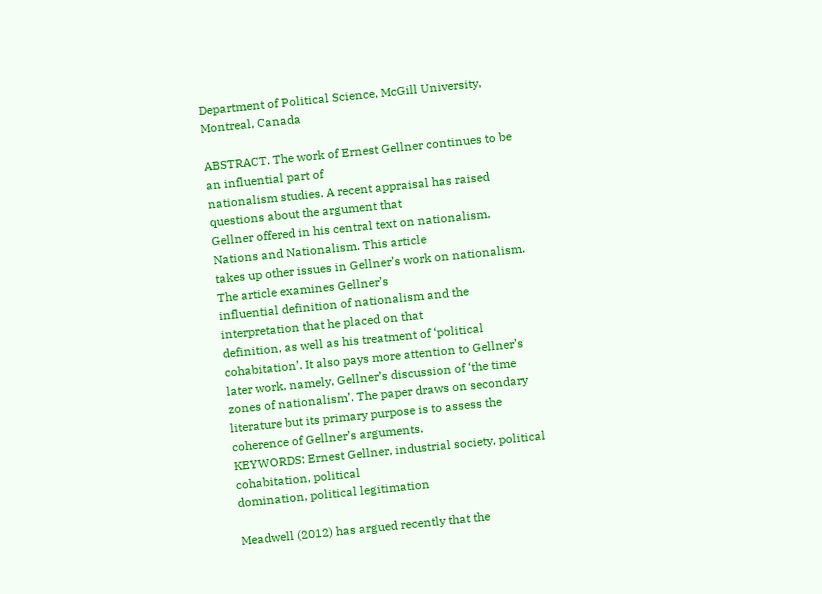Department of Political Science, McGill University, Montreal, Canada

ABSTRACT. The work of Ernest Gellner continues to be an influential part of
nationalism studies. A recent appraisal has raised questions about the argument that
Gellner offered in his central text on nationalism, Nations and Nationalism. This article
takes up other issues in Gellner’s work on nationalism. The article examines Gellner’s
influential definition of nationalism and the interpretation that he placed on that
definition, as well as his treatment of ‘political cohabitation’. It also pays more attention to Gellner’s later work, namely, Gellner’s discussion of ‘the time zones of nationalism’. The paper draws on secondary literature but its primary purpose is to assess the
coherence of Gellner’s arguments.
KEYWORDS: Ernest Gellner, industrial society, political cohabitation, political
domination, political legitimation

Meadwell (2012) has argued recently that the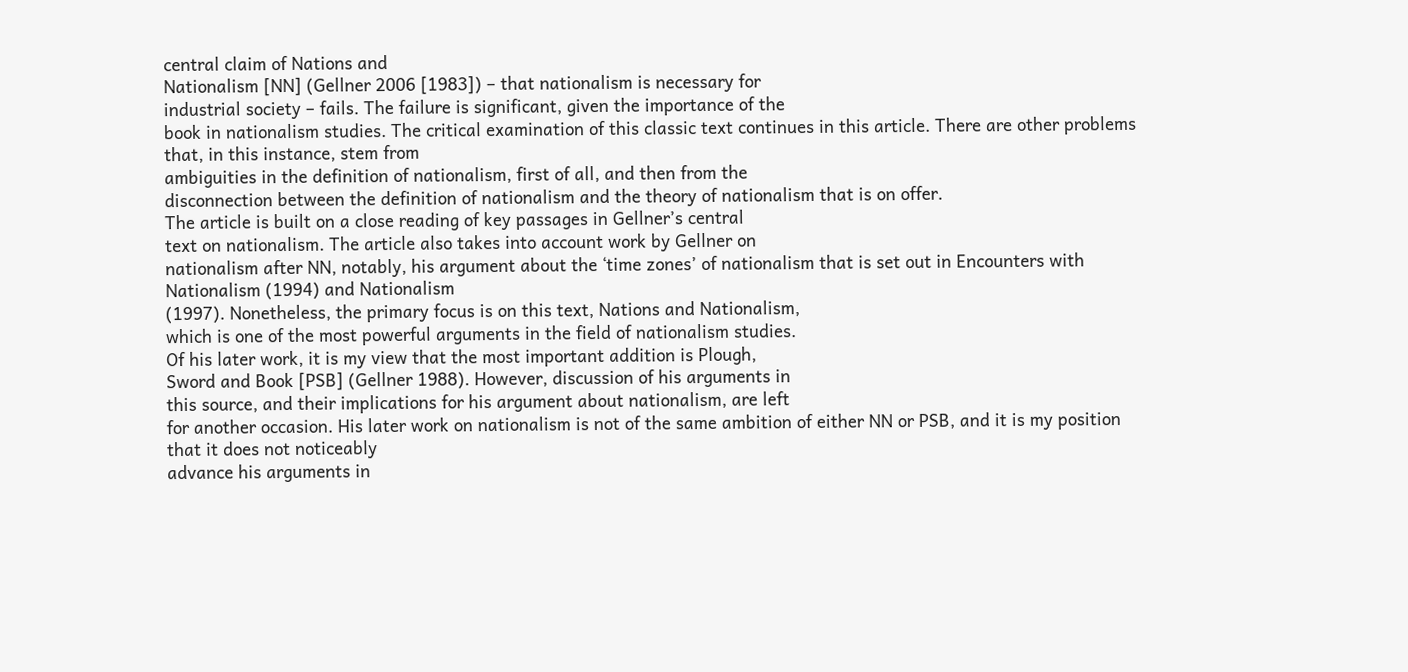central claim of Nations and
Nationalism [NN] (Gellner 2006 [1983]) – that nationalism is necessary for
industrial society – fails. The failure is significant, given the importance of the
book in nationalism studies. The critical examination of this classic text continues in this article. There are other problems that, in this instance, stem from
ambiguities in the definition of nationalism, first of all, and then from the
disconnection between the definition of nationalism and the theory of nationalism that is on offer.
The article is built on a close reading of key passages in Gellner’s central
text on nationalism. The article also takes into account work by Gellner on
nationalism after NN, notably, his argument about the ‘time zones’ of nationalism that is set out in Encounters with Nationalism (1994) and Nationalism
(1997). Nonetheless, the primary focus is on this text, Nations and Nationalism,
which is one of the most powerful arguments in the field of nationalism studies.
Of his later work, it is my view that the most important addition is Plough,
Sword and Book [PSB] (Gellner 1988). However, discussion of his arguments in
this source, and their implications for his argument about nationalism, are left
for another occasion. His later work on nationalism is not of the same ambition of either NN or PSB, and it is my position that it does not noticeably
advance his arguments in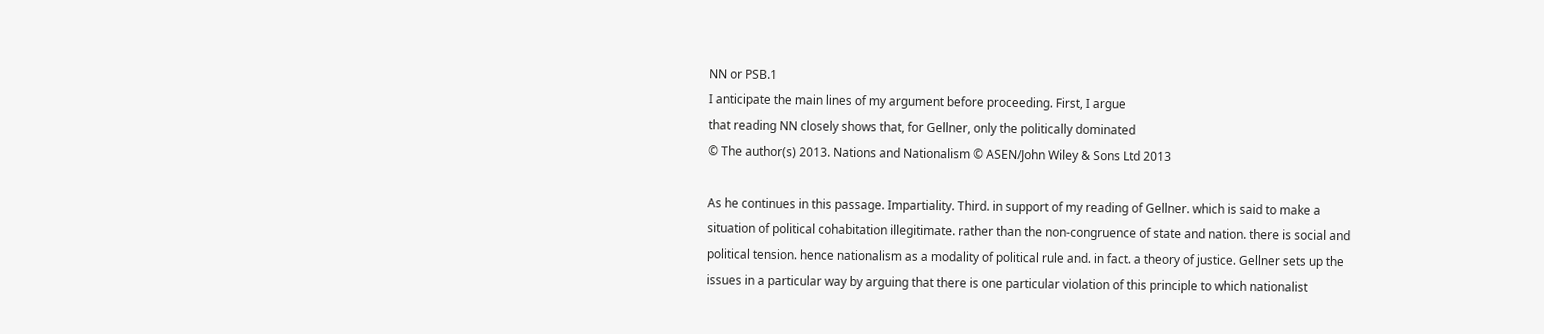NN or PSB.1
I anticipate the main lines of my argument before proceeding. First, I argue
that reading NN closely shows that, for Gellner, only the politically dominated
© The author(s) 2013. Nations and Nationalism © ASEN/John Wiley & Sons Ltd 2013

As he continues in this passage. Impartiality. Third. in support of my reading of Gellner. which is said to make a situation of political cohabitation illegitimate. rather than the non-congruence of state and nation. there is social and political tension. hence nationalism as a modality of political rule and. in fact. a theory of justice. Gellner sets up the issues in a particular way by arguing that there is one particular violation of this principle to which nationalist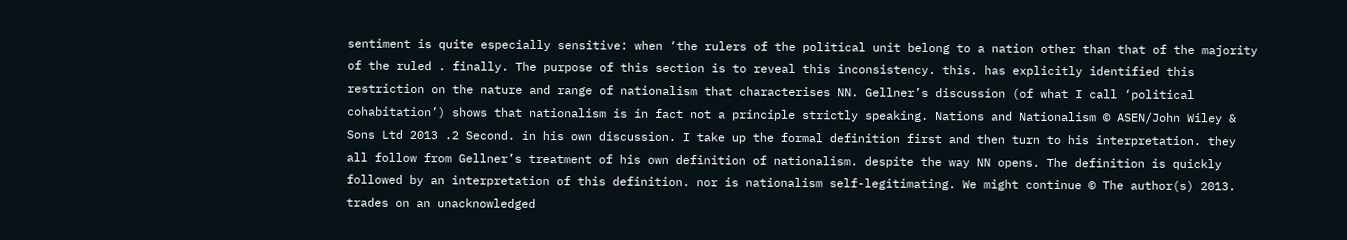sentiment is quite especially sensitive: when ‘the rulers of the political unit belong to a nation other than that of the majority of the ruled . finally. The purpose of this section is to reveal this inconsistency. this. has explicitly identified this restriction on the nature and range of nationalism that characterises NN. Gellner’s discussion (of what I call ‘political cohabitation’) shows that nationalism is in fact not a principle strictly speaking. Nations and Nationalism © ASEN/John Wiley & Sons Ltd 2013 .2 Second. in his own discussion. I take up the formal definition first and then turn to his interpretation. they all follow from Gellner’s treatment of his own definition of nationalism. despite the way NN opens. The definition is quickly followed by an interpretation of this definition. nor is nationalism self-legitimating. We might continue © The author(s) 2013. trades on an unacknowledged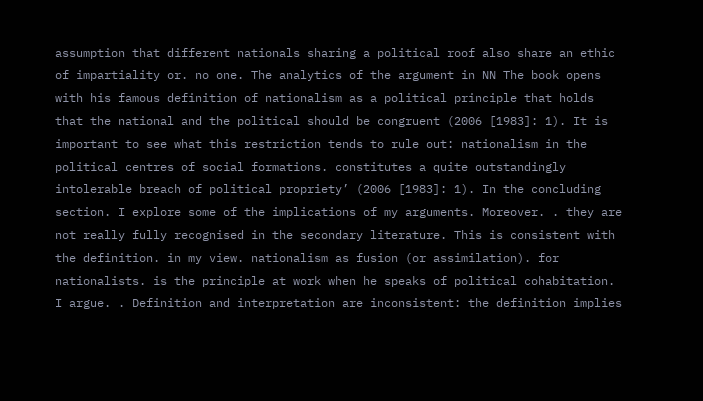assumption that different nationals sharing a political roof also share an ethic of impartiality or. no one. The analytics of the argument in NN The book opens with his famous definition of nationalism as a political principle that holds that the national and the political should be congruent (2006 [1983]: 1). It is important to see what this restriction tends to rule out: nationalism in the political centres of social formations. constitutes a quite outstandingly intolerable breach of political propriety’ (2006 [1983]: 1). In the concluding section. I explore some of the implications of my arguments. Moreover. . they are not really fully recognised in the secondary literature. This is consistent with the definition. in my view. nationalism as fusion (or assimilation). for nationalists. is the principle at work when he speaks of political cohabitation. I argue. . Definition and interpretation are inconsistent: the definition implies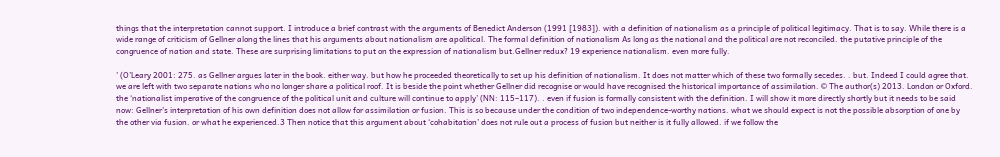things that the interpretation cannot support. I introduce a brief contrast with the arguments of Benedict Anderson (1991 [1983]). with a definition of nationalism as a principle of political legitimacy. That is to say. While there is a wide range of criticism of Gellner along the lines that his arguments about nationalism are apolitical. The formal definition of nationalism As long as the national and the political are not reconciled. the putative principle of the congruence of nation and state. These are surprising limitations to put on the expression of nationalism but.Gellner redux? 19 experience nationalism. even more fully.

’ (O’Leary 2001: 275. as Gellner argues later in the book. either way. but how he proceeded theoretically to set up his definition of nationalism. It does not matter which of these two formally secedes. . but. Indeed I could agree that. we are left with two separate nations who no longer share a political roof. It is beside the point whether Gellner did recognise or would have recognised the historical importance of assimilation. © The author(s) 2013. London or Oxford. the ‘nationalist imperative of the congruence of the political unit and culture will continue to apply’ (NN: 115–117). . even if fusion is formally consistent with the definition. I will show it more directly shortly but it needs to be said now: Gellner’s interpretation of his own definition does not allow for assimilation or fusion. This is so because under the condition of two independence-worthy nations. what we should expect is not the possible absorption of one by the other via fusion. or what he experienced.3 Then notice that this argument about ‘cohabitation’ does not rule out a process of fusion but neither is it fully allowed. if we follow the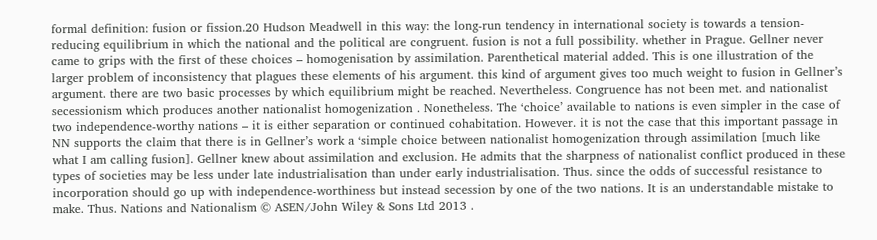formal definition: fusion or fission.20 Hudson Meadwell in this way: the long-run tendency in international society is towards a tension-reducing equilibrium in which the national and the political are congruent. fusion is not a full possibility. whether in Prague. Gellner never came to grips with the first of these choices – homogenisation by assimilation. Parenthetical material added. This is one illustration of the larger problem of inconsistency that plagues these elements of his argument. this kind of argument gives too much weight to fusion in Gellner’s argument. there are two basic processes by which equilibrium might be reached. Nevertheless. Congruence has not been met. and nationalist secessionism which produces another nationalist homogenization . Nonetheless. The ‘choice’ available to nations is even simpler in the case of two independence-worthy nations – it is either separation or continued cohabitation. However. it is not the case that this important passage in NN supports the claim that there is in Gellner’s work a ‘simple choice between nationalist homogenization through assimilation [much like what I am calling fusion]. Gellner knew about assimilation and exclusion. He admits that the sharpness of nationalist conflict produced in these types of societies may be less under late industrialisation than under early industrialisation. Thus. since the odds of successful resistance to incorporation should go up with independence-worthiness but instead secession by one of the two nations. It is an understandable mistake to make. Thus. Nations and Nationalism © ASEN/John Wiley & Sons Ltd 2013 .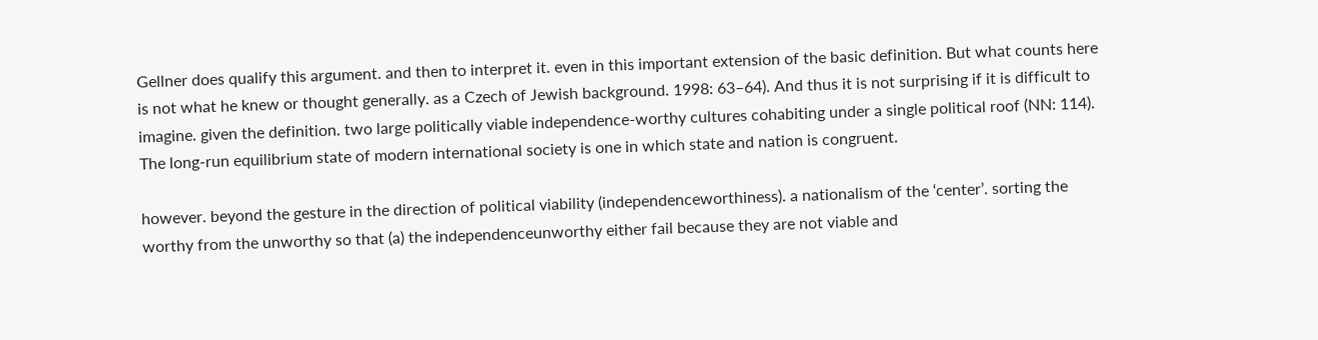Gellner does qualify this argument. and then to interpret it. even in this important extension of the basic definition. But what counts here is not what he knew or thought generally. as a Czech of Jewish background. 1998: 63–64). And thus it is not surprising if it is difficult to imagine. given the definition. two large politically viable independence-worthy cultures cohabiting under a single political roof (NN: 114). The long-run equilibrium state of modern international society is one in which state and nation is congruent.

however. beyond the gesture in the direction of political viability (independenceworthiness). a nationalism of the ‘center’. sorting the worthy from the unworthy so that (a) the independenceunworthy either fail because they are not viable and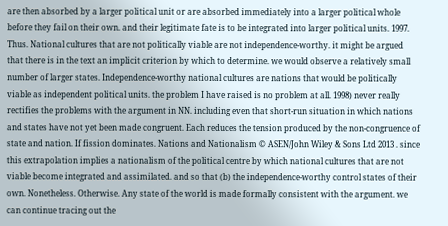are then absorbed by a larger political unit or are absorbed immediately into a larger political whole before they fail on their own. and their legitimate fate is to be integrated into larger political units. 1997. Thus. National cultures that are not politically viable are not independence-worthy. it might be argued that there is in the text an implicit criterion by which to determine. we would observe a relatively small number of larger states. Independence-worthy national cultures are nations that would be politically viable as independent political units. the problem I have raised is no problem at all. 1998) never really rectifies the problems with the argument in NN. including even that short-run situation in which nations and states have not yet been made congruent. Each reduces the tension produced by the non-congruence of state and nation. If fission dominates. Nations and Nationalism © ASEN/John Wiley & Sons Ltd 2013 . since this extrapolation implies a nationalism of the political centre by which national cultures that are not viable become integrated and assimilated. and so that (b) the independence-worthy control states of their own. Nonetheless. Otherwise. Any state of the world is made formally consistent with the argument. we can continue tracing out the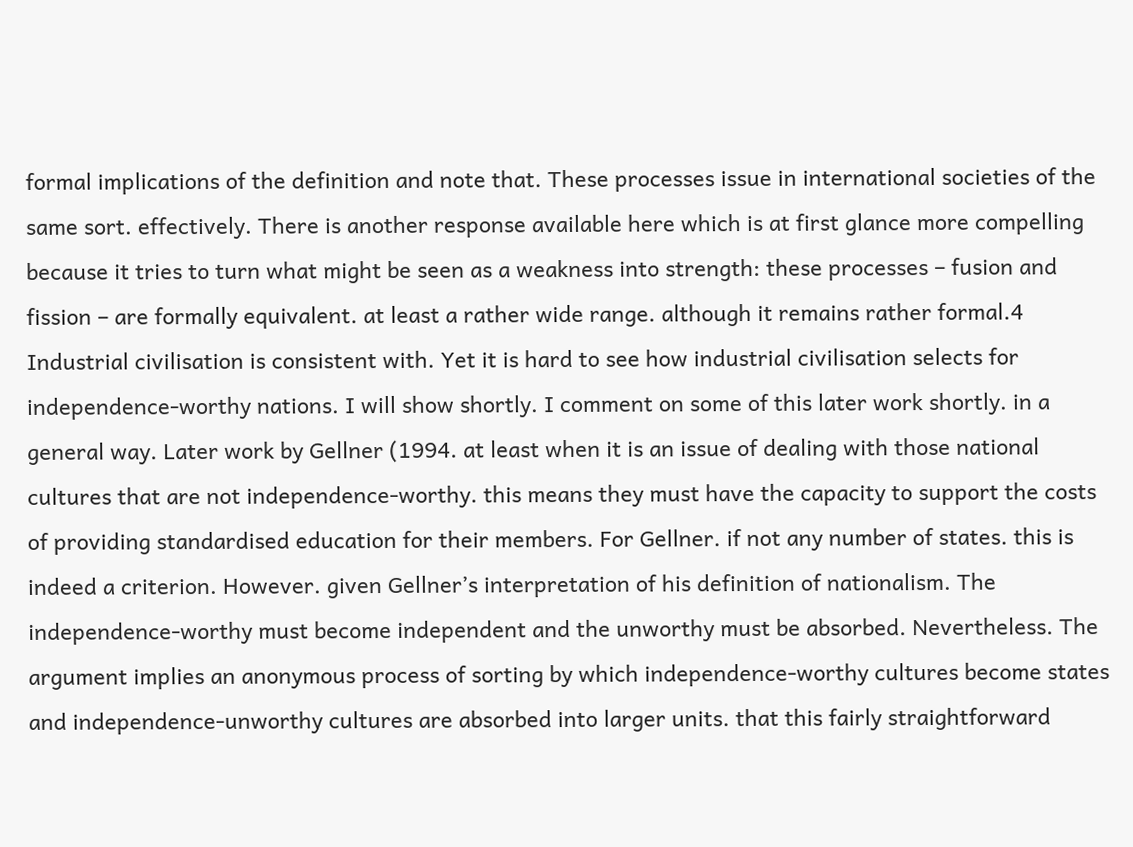formal implications of the definition and note that. These processes issue in international societies of the same sort. effectively. There is another response available here which is at first glance more compelling because it tries to turn what might be seen as a weakness into strength: these processes – fusion and fission – are formally equivalent. at least a rather wide range. although it remains rather formal.4 Industrial civilisation is consistent with. Yet it is hard to see how industrial civilisation selects for independence-worthy nations. I will show shortly. I comment on some of this later work shortly. in a general way. Later work by Gellner (1994. at least when it is an issue of dealing with those national cultures that are not independence-worthy. this means they must have the capacity to support the costs of providing standardised education for their members. For Gellner. if not any number of states. this is indeed a criterion. However. given Gellner’s interpretation of his definition of nationalism. The independence-worthy must become independent and the unworthy must be absorbed. Nevertheless. The argument implies an anonymous process of sorting by which independence-worthy cultures become states and independence-unworthy cultures are absorbed into larger units. that this fairly straightforward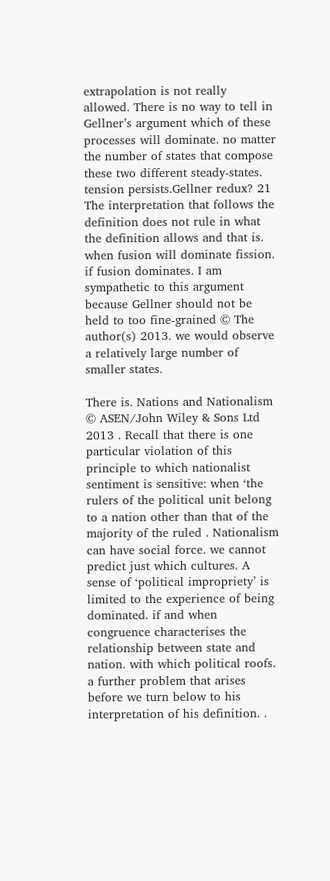extrapolation is not really allowed. There is no way to tell in Gellner’s argument which of these processes will dominate. no matter the number of states that compose these two different steady-states. tension persists.Gellner redux? 21 The interpretation that follows the definition does not rule in what the definition allows and that is. when fusion will dominate fission. if fusion dominates. I am sympathetic to this argument because Gellner should not be held to too fine-grained © The author(s) 2013. we would observe a relatively large number of smaller states.

There is. Nations and Nationalism © ASEN/John Wiley & Sons Ltd 2013 . Recall that there is one particular violation of this principle to which nationalist sentiment is sensitive: when ‘the rulers of the political unit belong to a nation other than that of the majority of the ruled . Nationalism can have social force. we cannot predict just which cultures. A sense of ‘political impropriety’ is limited to the experience of being dominated. if and when congruence characterises the relationship between state and nation. with which political roofs. a further problem that arises before we turn below to his interpretation of his definition. .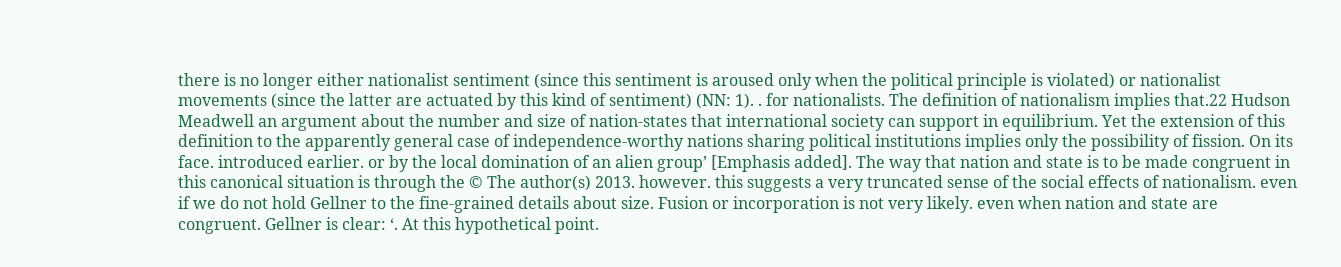there is no longer either nationalist sentiment (since this sentiment is aroused only when the political principle is violated) or nationalist movements (since the latter are actuated by this kind of sentiment) (NN: 1). . for nationalists. The definition of nationalism implies that.22 Hudson Meadwell an argument about the number and size of nation-states that international society can support in equilibrium. Yet the extension of this definition to the apparently general case of independence-worthy nations sharing political institutions implies only the possibility of fission. On its face. introduced earlier. or by the local domination of an alien group’ [Emphasis added]. The way that nation and state is to be made congruent in this canonical situation is through the © The author(s) 2013. however. this suggests a very truncated sense of the social effects of nationalism. even if we do not hold Gellner to the fine-grained details about size. Fusion or incorporation is not very likely. even when nation and state are congruent. Gellner is clear: ‘. At this hypothetical point.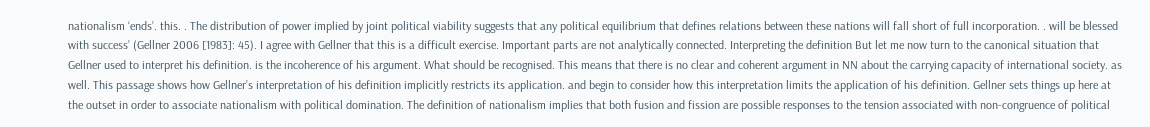nationalism ‘ends’. this. . The distribution of power implied by joint political viability suggests that any political equilibrium that defines relations between these nations will fall short of full incorporation. . will be blessed with success’ (Gellner 2006 [1983]: 45). I agree with Gellner that this is a difficult exercise. Important parts are not analytically connected. Interpreting the definition But let me now turn to the canonical situation that Gellner used to interpret his definition. is the incoherence of his argument. What should be recognised. This means that there is no clear and coherent argument in NN about the carrying capacity of international society. as well. This passage shows how Gellner’s interpretation of his definition implicitly restricts its application. and begin to consider how this interpretation limits the application of his definition. Gellner sets things up here at the outset in order to associate nationalism with political domination. The definition of nationalism implies that both fusion and fission are possible responses to the tension associated with non-congruence of political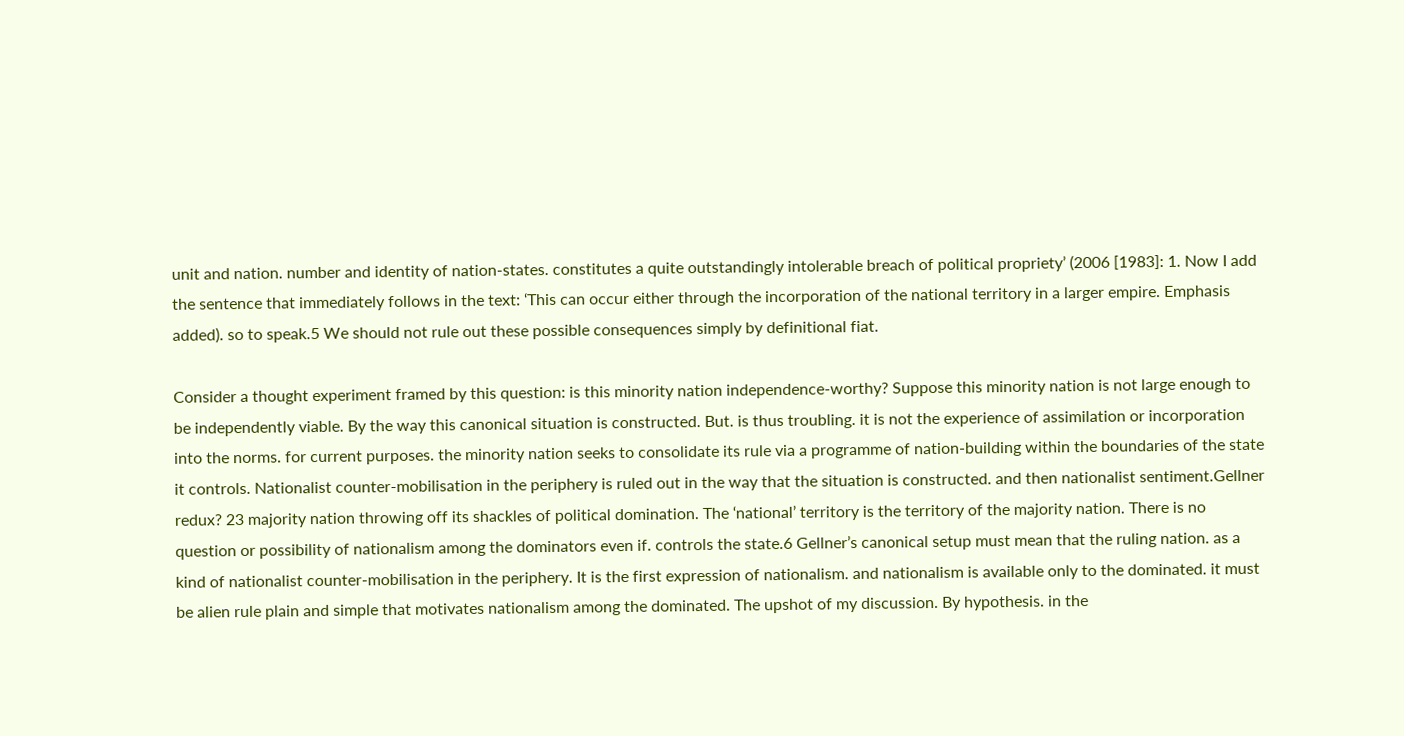unit and nation. number and identity of nation-states. constitutes a quite outstandingly intolerable breach of political propriety’ (2006 [1983]: 1. Now I add the sentence that immediately follows in the text: ‘This can occur either through the incorporation of the national territory in a larger empire. Emphasis added). so to speak.5 We should not rule out these possible consequences simply by definitional fiat.

Consider a thought experiment framed by this question: is this minority nation independence-worthy? Suppose this minority nation is not large enough to be independently viable. By the way this canonical situation is constructed. But. is thus troubling. it is not the experience of assimilation or incorporation into the norms. for current purposes. the minority nation seeks to consolidate its rule via a programme of nation-building within the boundaries of the state it controls. Nationalist counter-mobilisation in the periphery is ruled out in the way that the situation is constructed. and then nationalist sentiment.Gellner redux? 23 majority nation throwing off its shackles of political domination. The ‘national’ territory is the territory of the majority nation. There is no question or possibility of nationalism among the dominators even if. controls the state.6 Gellner’s canonical setup must mean that the ruling nation. as a kind of nationalist counter-mobilisation in the periphery. It is the first expression of nationalism. and nationalism is available only to the dominated. it must be alien rule plain and simple that motivates nationalism among the dominated. The upshot of my discussion. By hypothesis. in the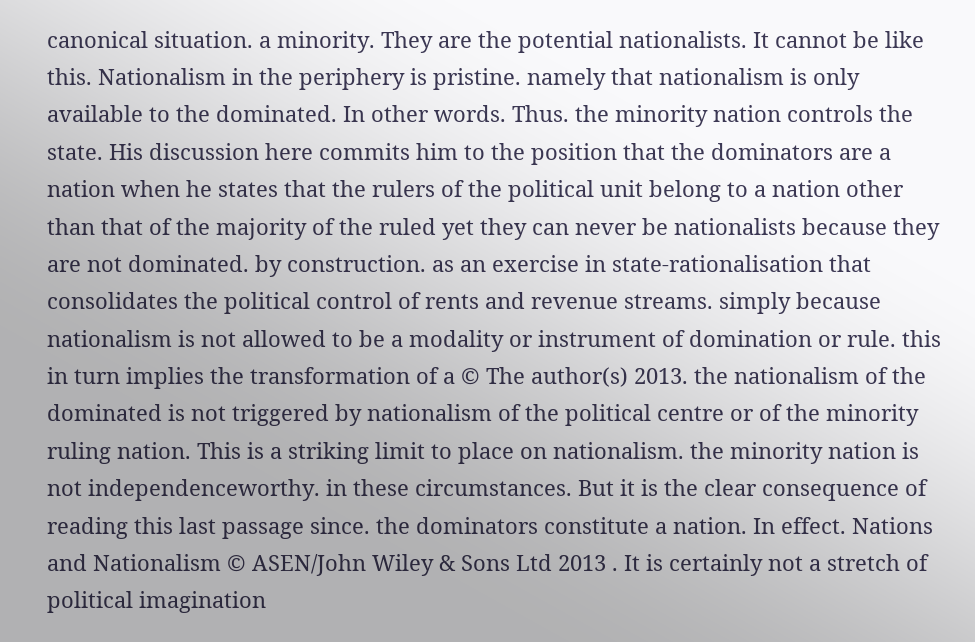canonical situation. a minority. They are the potential nationalists. It cannot be like this. Nationalism in the periphery is pristine. namely that nationalism is only available to the dominated. In other words. Thus. the minority nation controls the state. His discussion here commits him to the position that the dominators are a nation when he states that the rulers of the political unit belong to a nation other than that of the majority of the ruled yet they can never be nationalists because they are not dominated. by construction. as an exercise in state-rationalisation that consolidates the political control of rents and revenue streams. simply because nationalism is not allowed to be a modality or instrument of domination or rule. this in turn implies the transformation of a © The author(s) 2013. the nationalism of the dominated is not triggered by nationalism of the political centre or of the minority ruling nation. This is a striking limit to place on nationalism. the minority nation is not independenceworthy. in these circumstances. But it is the clear consequence of reading this last passage since. the dominators constitute a nation. In effect. Nations and Nationalism © ASEN/John Wiley & Sons Ltd 2013 . It is certainly not a stretch of political imagination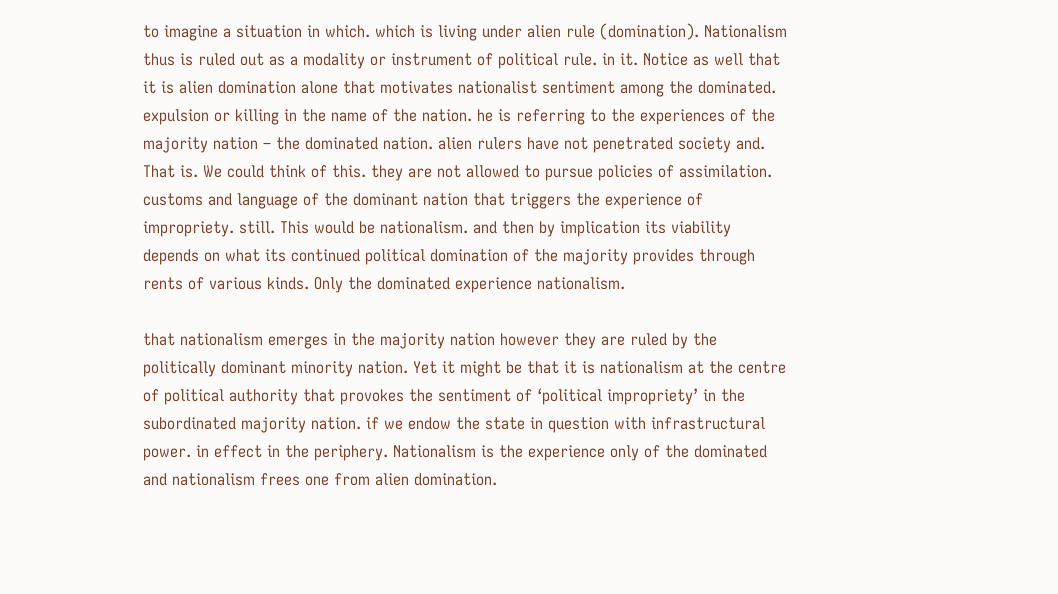to imagine a situation in which. which is living under alien rule (domination). Nationalism thus is ruled out as a modality or instrument of political rule. in it. Notice as well that it is alien domination alone that motivates nationalist sentiment among the dominated. expulsion or killing in the name of the nation. he is referring to the experiences of the majority nation – the dominated nation. alien rulers have not penetrated society and. That is. We could think of this. they are not allowed to pursue policies of assimilation. customs and language of the dominant nation that triggers the experience of impropriety. still. This would be nationalism. and then by implication its viability depends on what its continued political domination of the majority provides through rents of various kinds. Only the dominated experience nationalism.

that nationalism emerges in the majority nation however they are ruled by the politically dominant minority nation. Yet it might be that it is nationalism at the centre of political authority that provokes the sentiment of ‘political impropriety’ in the subordinated majority nation. if we endow the state in question with infrastructural power. in effect in the periphery. Nationalism is the experience only of the dominated and nationalism frees one from alien domination.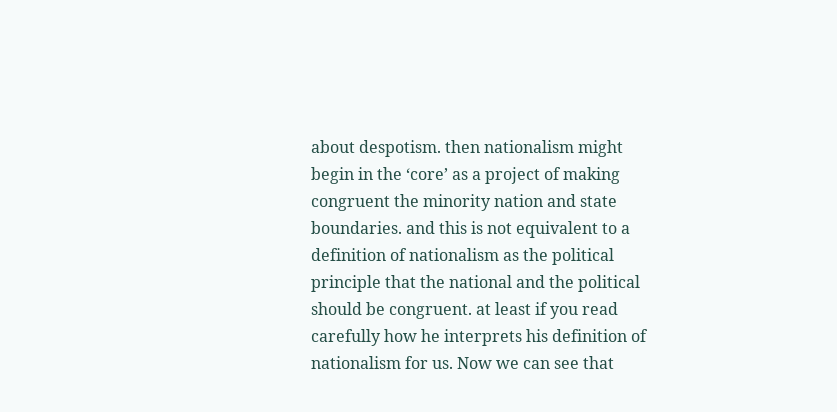about despotism. then nationalism might begin in the ‘core’ as a project of making congruent the minority nation and state boundaries. and this is not equivalent to a definition of nationalism as the political principle that the national and the political should be congruent. at least if you read carefully how he interprets his definition of nationalism for us. Now we can see that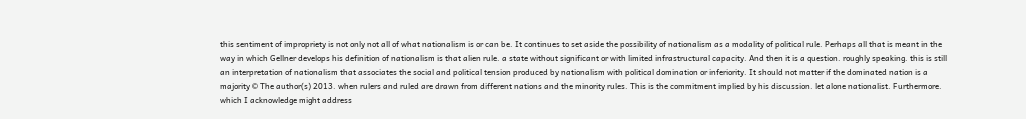this sentiment of impropriety is not only not all of what nationalism is or can be. It continues to set aside the possibility of nationalism as a modality of political rule. Perhaps all that is meant in the way in which Gellner develops his definition of nationalism is that alien rule. a state without significant or with limited infrastructural capacity. And then it is a question. roughly speaking. this is still an interpretation of nationalism that associates the social and political tension produced by nationalism with political domination or inferiority. It should not matter if the dominated nation is a majority © The author(s) 2013. when rulers and ruled are drawn from different nations and the minority rules. This is the commitment implied by his discussion. let alone nationalist. Furthermore. which I acknowledge might address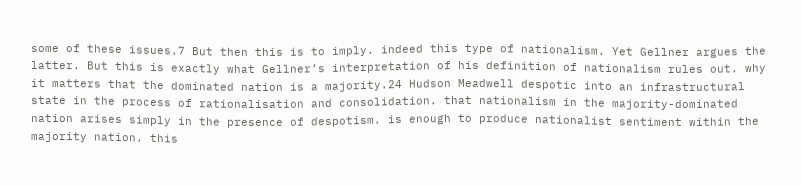some of these issues.7 But then this is to imply. indeed this type of nationalism. Yet Gellner argues the latter. But this is exactly what Gellner’s interpretation of his definition of nationalism rules out. why it matters that the dominated nation is a majority.24 Hudson Meadwell despotic into an infrastructural state in the process of rationalisation and consolidation. that nationalism in the majority-dominated nation arises simply in the presence of despotism. is enough to produce nationalist sentiment within the majority nation. this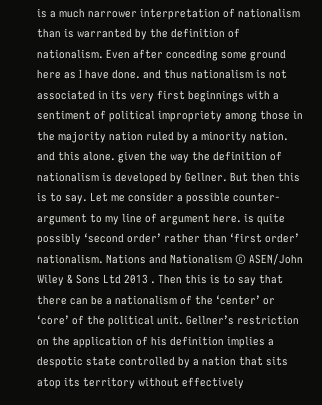is a much narrower interpretation of nationalism than is warranted by the definition of nationalism. Even after conceding some ground here as I have done. and thus nationalism is not associated in its very first beginnings with a sentiment of political impropriety among those in the majority nation ruled by a minority nation. and this alone. given the way the definition of nationalism is developed by Gellner. But then this is to say. Let me consider a possible counter-argument to my line of argument here. is quite possibly ‘second order’ rather than ‘first order’ nationalism. Nations and Nationalism © ASEN/John Wiley & Sons Ltd 2013 . Then this is to say that there can be a nationalism of the ‘center’ or ‘core’ of the political unit. Gellner’s restriction on the application of his definition implies a despotic state controlled by a nation that sits atop its territory without effectively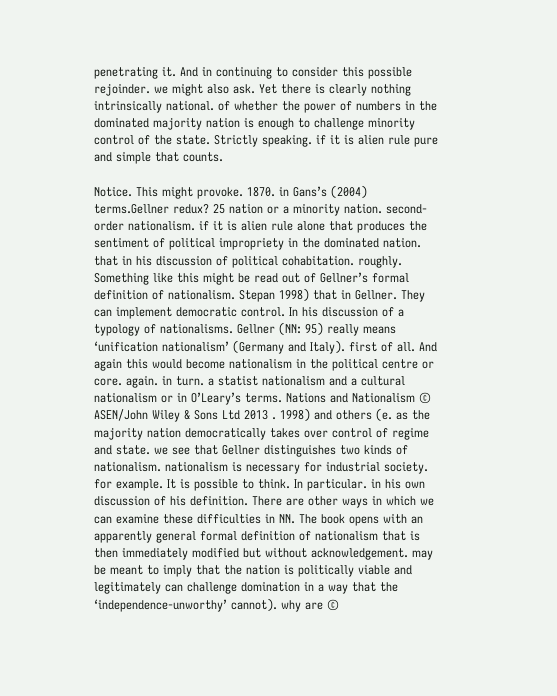penetrating it. And in continuing to consider this possible rejoinder. we might also ask. Yet there is clearly nothing intrinsically national. of whether the power of numbers in the dominated majority nation is enough to challenge minority control of the state. Strictly speaking. if it is alien rule pure and simple that counts.

Notice. This might provoke. 1870. in Gans’s (2004) terms.Gellner redux? 25 nation or a minority nation. second-order nationalism. if it is alien rule alone that produces the sentiment of political impropriety in the dominated nation. that in his discussion of political cohabitation. roughly. Something like this might be read out of Gellner’s formal definition of nationalism. Stepan 1998) that in Gellner. They can implement democratic control. In his discussion of a typology of nationalisms. Gellner (NN: 95) really means ‘unification nationalism’ (Germany and Italy). first of all. And again this would become nationalism in the political centre or core. again. in turn. a statist nationalism and a cultural nationalism or in O’Leary’s terms. Nations and Nationalism © ASEN/John Wiley & Sons Ltd 2013 . 1998) and others (e. as the majority nation democratically takes over control of regime and state. we see that Gellner distinguishes two kinds of nationalism. nationalism is necessary for industrial society. for example. It is possible to think. In particular. in his own discussion of his definition. There are other ways in which we can examine these difficulties in NN. The book opens with an apparently general formal definition of nationalism that is then immediately modified but without acknowledgement. may be meant to imply that the nation is politically viable and legitimately can challenge domination in a way that the ‘independence-unworthy’ cannot). why are ©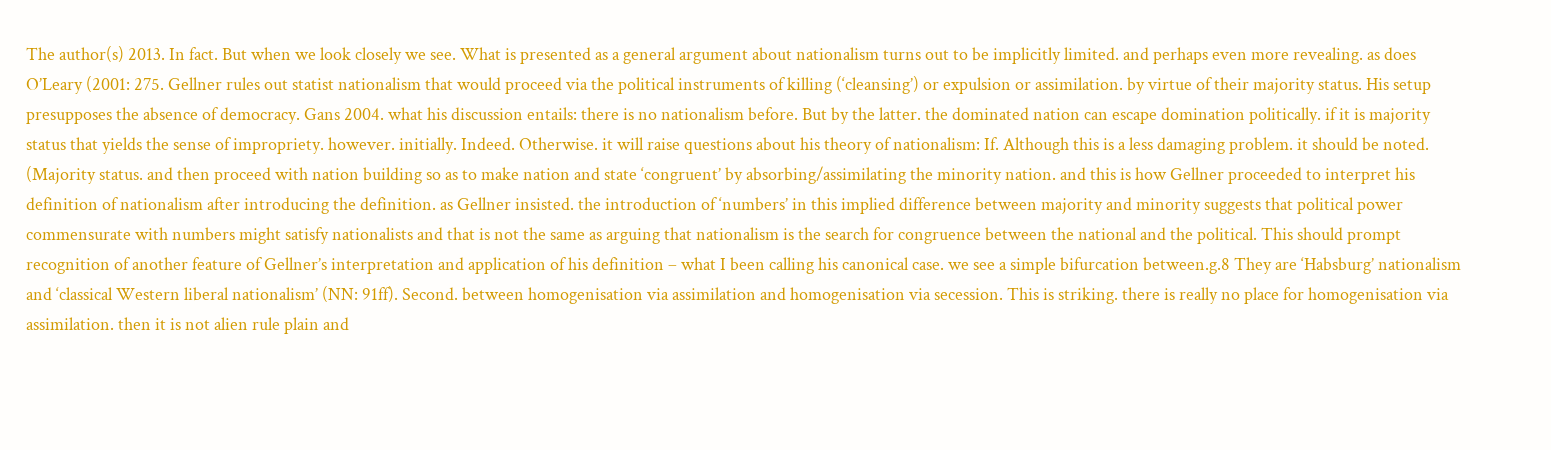The author(s) 2013. In fact. But when we look closely we see. What is presented as a general argument about nationalism turns out to be implicitly limited. and perhaps even more revealing. as does O’Leary (2001: 275. Gellner rules out statist nationalism that would proceed via the political instruments of killing (‘cleansing’) or expulsion or assimilation. by virtue of their majority status. His setup presupposes the absence of democracy. Gans 2004. what his discussion entails: there is no nationalism before. But by the latter. the dominated nation can escape domination politically. if it is majority status that yields the sense of impropriety. however. initially. Indeed. Otherwise. it will raise questions about his theory of nationalism: If. Although this is a less damaging problem. it should be noted. (Majority status. and then proceed with nation building so as to make nation and state ‘congruent’ by absorbing/assimilating the minority nation. and this is how Gellner proceeded to interpret his definition of nationalism after introducing the definition. as Gellner insisted. the introduction of ‘numbers’ in this implied difference between majority and minority suggests that political power commensurate with numbers might satisfy nationalists and that is not the same as arguing that nationalism is the search for congruence between the national and the political. This should prompt recognition of another feature of Gellner’s interpretation and application of his definition – what I been calling his canonical case. we see a simple bifurcation between.g.8 They are ‘Habsburg’ nationalism and ‘classical Western liberal nationalism’ (NN: 91ff). Second. between homogenisation via assimilation and homogenisation via secession. This is striking. there is really no place for homogenisation via assimilation. then it is not alien rule plain and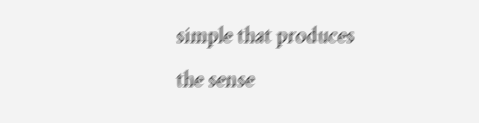simple that produces the sense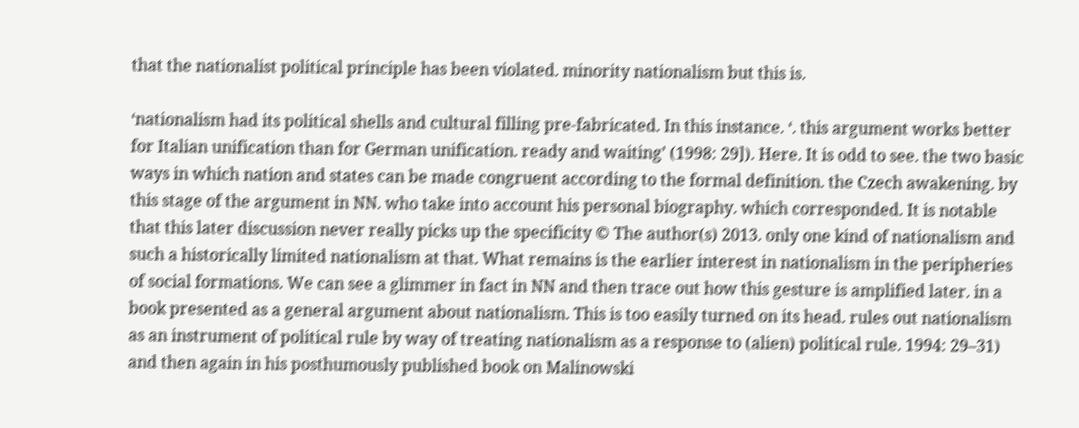that the nationalist political principle has been violated. minority nationalism but this is.

‘nationalism had its political shells and cultural filling pre-fabricated. In this instance. ‘. this argument works better for Italian unification than for German unification. ready and waiting’ (1998: 29]). Here. It is odd to see. the two basic ways in which nation and states can be made congruent according to the formal definition. the Czech awakening. by this stage of the argument in NN. who take into account his personal biography. which corresponded. It is notable that this later discussion never really picks up the specificity © The author(s) 2013. only one kind of nationalism and such a historically limited nationalism at that. What remains is the earlier interest in nationalism in the peripheries of social formations. We can see a glimmer in fact in NN and then trace out how this gesture is amplified later. in a book presented as a general argument about nationalism. This is too easily turned on its head. rules out nationalism as an instrument of political rule by way of treating nationalism as a response to (alien) political rule. 1994: 29–31) and then again in his posthumously published book on Malinowski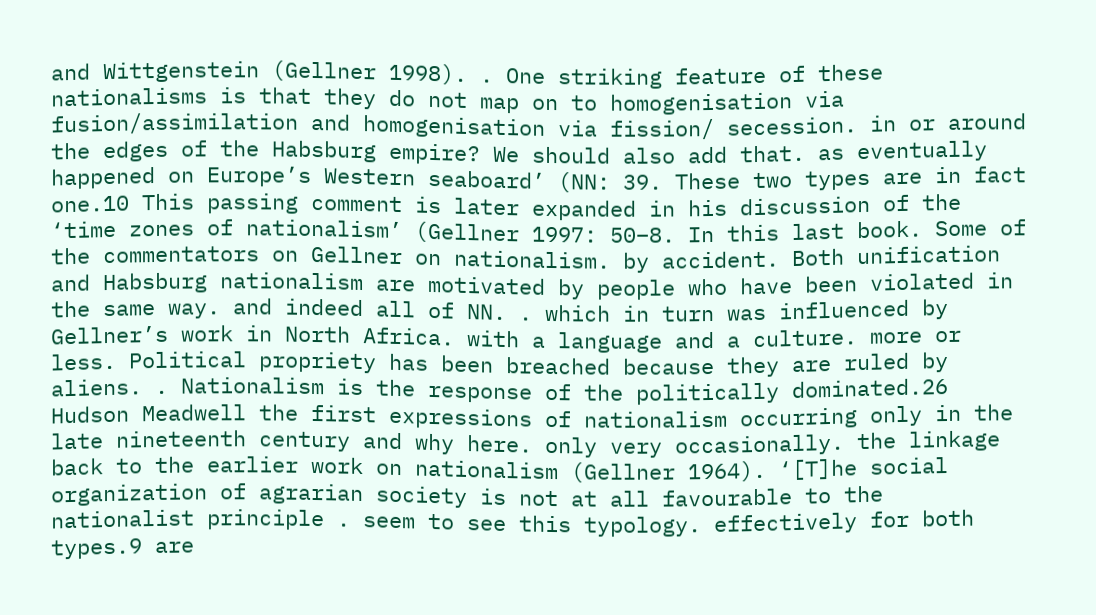and Wittgenstein (Gellner 1998). . One striking feature of these nationalisms is that they do not map on to homogenisation via fusion/assimilation and homogenisation via fission/ secession. in or around the edges of the Habsburg empire? We should also add that. as eventually happened on Europe’s Western seaboard’ (NN: 39. These two types are in fact one.10 This passing comment is later expanded in his discussion of the ‘time zones of nationalism’ (Gellner 1997: 50–8. In this last book. Some of the commentators on Gellner on nationalism. by accident. Both unification and Habsburg nationalism are motivated by people who have been violated in the same way. and indeed all of NN. . which in turn was influenced by Gellner’s work in North Africa. with a language and a culture. more or less. Political propriety has been breached because they are ruled by aliens. . Nationalism is the response of the politically dominated.26 Hudson Meadwell the first expressions of nationalism occurring only in the late nineteenth century and why here. only very occasionally. the linkage back to the earlier work on nationalism (Gellner 1964). ‘[T]he social organization of agrarian society is not at all favourable to the nationalist principle . seem to see this typology. effectively for both types.9 are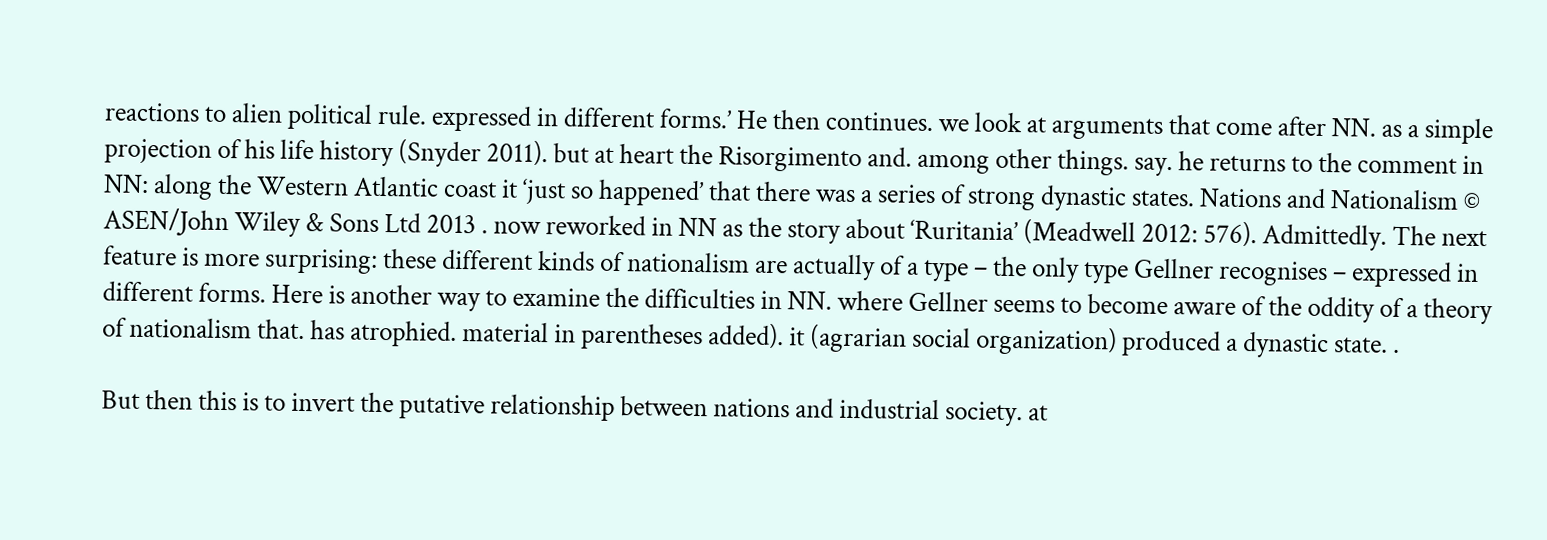reactions to alien political rule. expressed in different forms.’ He then continues. we look at arguments that come after NN. as a simple projection of his life history (Snyder 2011). but at heart the Risorgimento and. among other things. say. he returns to the comment in NN: along the Western Atlantic coast it ‘just so happened’ that there was a series of strong dynastic states. Nations and Nationalism © ASEN/John Wiley & Sons Ltd 2013 . now reworked in NN as the story about ‘Ruritania’ (Meadwell 2012: 576). Admittedly. The next feature is more surprising: these different kinds of nationalism are actually of a type – the only type Gellner recognises – expressed in different forms. Here is another way to examine the difficulties in NN. where Gellner seems to become aware of the oddity of a theory of nationalism that. has atrophied. material in parentheses added). it (agrarian social organization) produced a dynastic state. .

But then this is to invert the putative relationship between nations and industrial society. at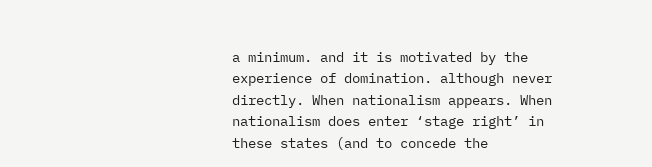a minimum. and it is motivated by the experience of domination. although never directly. When nationalism appears. When nationalism does enter ‘stage right’ in these states (and to concede the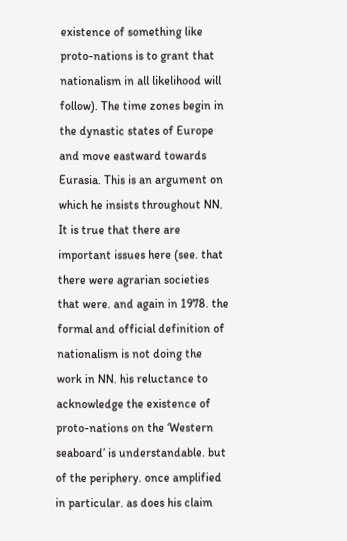existence of something like proto-nations is to grant that nationalism in all likelihood will follow). The time zones begin in the dynastic states of Europe and move eastward towards Eurasia. This is an argument on which he insists throughout NN. It is true that there are important issues here (see. that there were agrarian societies that were. and again in 1978. the formal and official definition of nationalism is not doing the work in NN. his reluctance to acknowledge the existence of proto-nations on the ‘Western seaboard’ is understandable. but of the periphery. once amplified in particular. as does his claim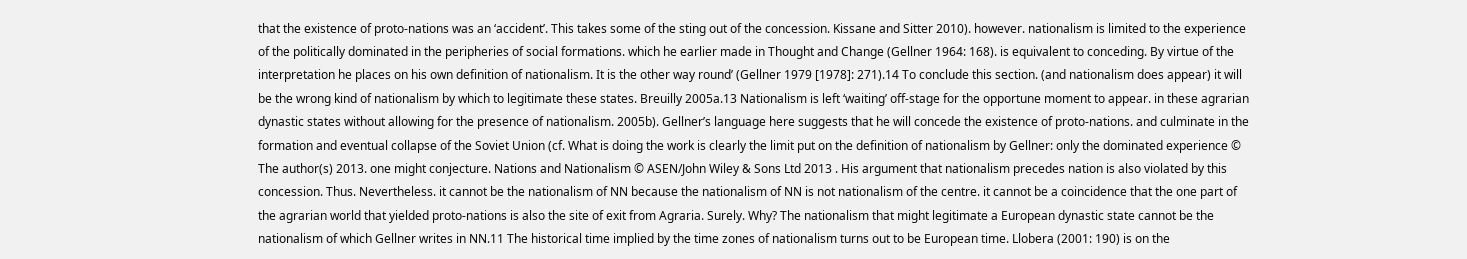that the existence of proto-nations was an ‘accident’. This takes some of the sting out of the concession. Kissane and Sitter 2010). however. nationalism is limited to the experience of the politically dominated in the peripheries of social formations. which he earlier made in Thought and Change (Gellner 1964: 168). is equivalent to conceding. By virtue of the interpretation he places on his own definition of nationalism. It is the other way round’ (Gellner 1979 [1978]: 271).14 To conclude this section. (and nationalism does appear) it will be the wrong kind of nationalism by which to legitimate these states. Breuilly 2005a.13 Nationalism is left ‘waiting’ off-stage for the opportune moment to appear. in these agrarian dynastic states without allowing for the presence of nationalism. 2005b). Gellner’s language here suggests that he will concede the existence of proto-nations. and culminate in the formation and eventual collapse of the Soviet Union (cf. What is doing the work is clearly the limit put on the definition of nationalism by Gellner: only the dominated experience © The author(s) 2013. one might conjecture. Nations and Nationalism © ASEN/John Wiley & Sons Ltd 2013 . His argument that nationalism precedes nation is also violated by this concession. Thus. Nevertheless. it cannot be the nationalism of NN because the nationalism of NN is not nationalism of the centre. it cannot be a coincidence that the one part of the agrarian world that yielded proto-nations is also the site of exit from Agraria. Surely. Why? The nationalism that might legitimate a European dynastic state cannot be the nationalism of which Gellner writes in NN.11 The historical time implied by the time zones of nationalism turns out to be European time. Llobera (2001: 190) is on the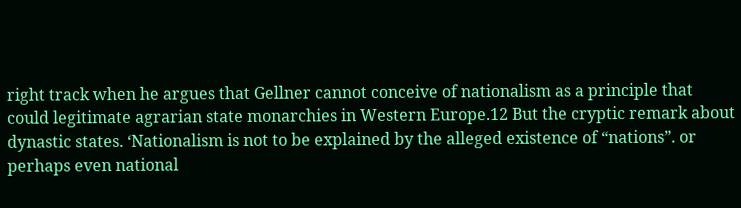right track when he argues that Gellner cannot conceive of nationalism as a principle that could legitimate agrarian state monarchies in Western Europe.12 But the cryptic remark about dynastic states. ‘Nationalism is not to be explained by the alleged existence of “nations”. or perhaps even national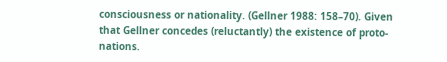consciousness or nationality. (Gellner 1988: 158–70). Given that Gellner concedes (reluctantly) the existence of proto-nations.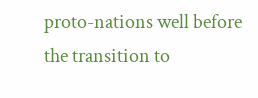proto-nations well before the transition to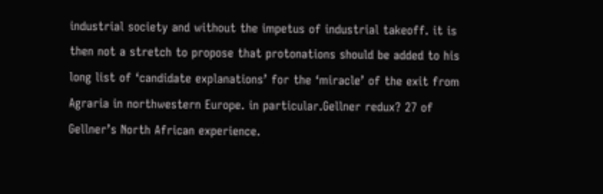industrial society and without the impetus of industrial takeoff. it is then not a stretch to propose that protonations should be added to his long list of ‘candidate explanations’ for the ‘miracle’ of the exit from Agraria in northwestern Europe. in particular.Gellner redux? 27 of Gellner’s North African experience.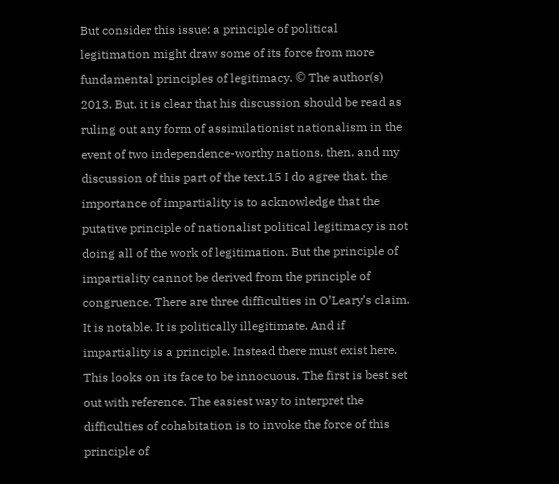But consider this issue: a principle of political legitimation might draw some of its force from more fundamental principles of legitimacy. © The author(s) 2013. But. it is clear that his discussion should be read as ruling out any form of assimilationist nationalism in the event of two independence-worthy nations. then. and my discussion of this part of the text.15 I do agree that. the importance of impartiality is to acknowledge that the putative principle of nationalist political legitimacy is not doing all of the work of legitimation. But the principle of impartiality cannot be derived from the principle of congruence. There are three difficulties in O’Leary’s claim. It is notable. It is politically illegitimate. And if impartiality is a principle. Instead there must exist here. This looks on its face to be innocuous. The first is best set out with reference. The easiest way to interpret the difficulties of cohabitation is to invoke the force of this principle of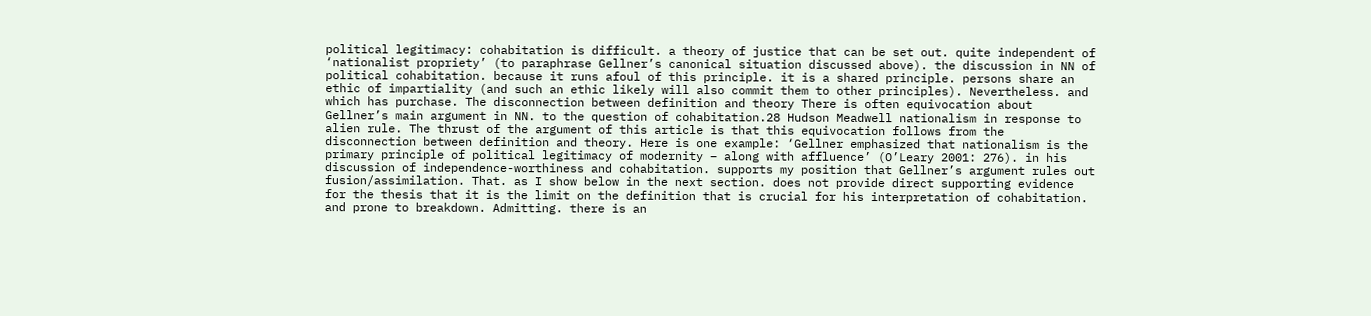political legitimacy: cohabitation is difficult. a theory of justice that can be set out. quite independent of ‘nationalist propriety’ (to paraphrase Gellner’s canonical situation discussed above). the discussion in NN of political cohabitation. because it runs afoul of this principle. it is a shared principle. persons share an ethic of impartiality (and such an ethic likely will also commit them to other principles). Nevertheless. and which has purchase. The disconnection between definition and theory There is often equivocation about Gellner’s main argument in NN. to the question of cohabitation.28 Hudson Meadwell nationalism in response to alien rule. The thrust of the argument of this article is that this equivocation follows from the disconnection between definition and theory. Here is one example: ‘Gellner emphasized that nationalism is the primary principle of political legitimacy of modernity – along with affluence’ (O’Leary 2001: 276). in his discussion of independence-worthiness and cohabitation. supports my position that Gellner’s argument rules out fusion/assimilation. That. as I show below in the next section. does not provide direct supporting evidence for the thesis that it is the limit on the definition that is crucial for his interpretation of cohabitation. and prone to breakdown. Admitting. there is an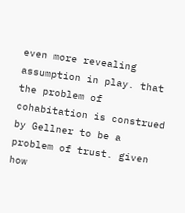even more revealing assumption in play. that the problem of cohabitation is construed by Gellner to be a problem of trust. given how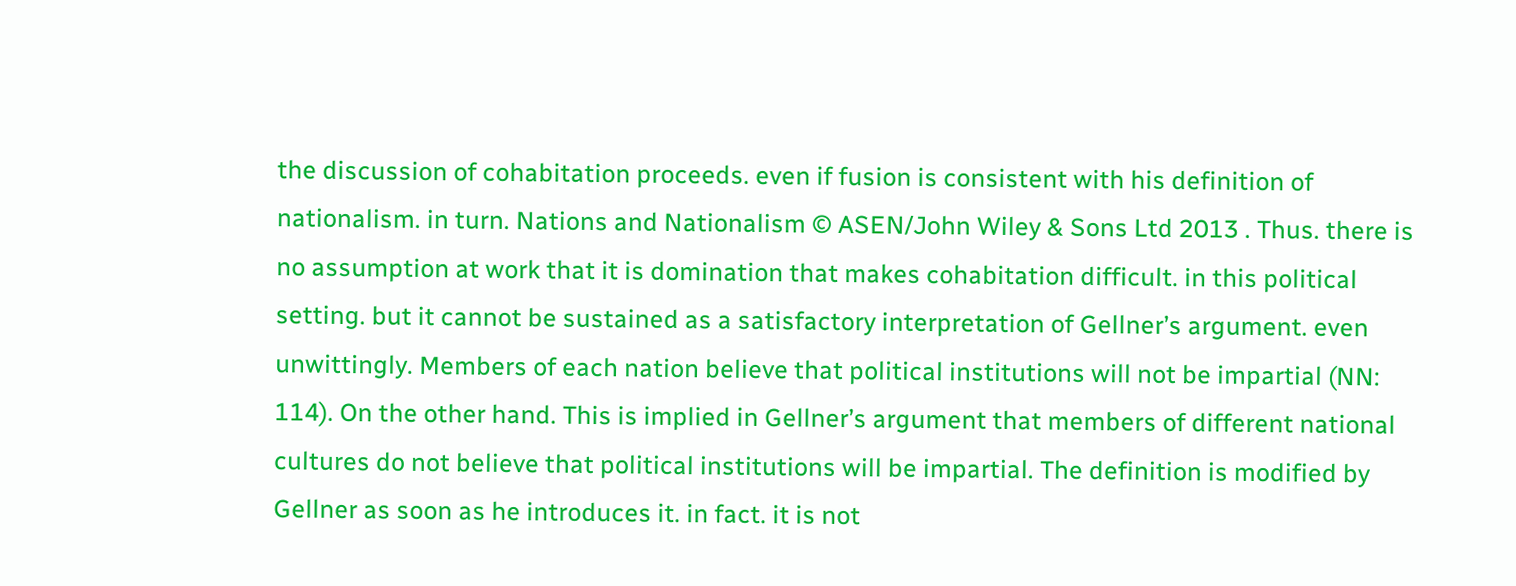the discussion of cohabitation proceeds. even if fusion is consistent with his definition of nationalism. in turn. Nations and Nationalism © ASEN/John Wiley & Sons Ltd 2013 . Thus. there is no assumption at work that it is domination that makes cohabitation difficult. in this political setting. but it cannot be sustained as a satisfactory interpretation of Gellner’s argument. even unwittingly. Members of each nation believe that political institutions will not be impartial (NN: 114). On the other hand. This is implied in Gellner’s argument that members of different national cultures do not believe that political institutions will be impartial. The definition is modified by Gellner as soon as he introduces it. in fact. it is not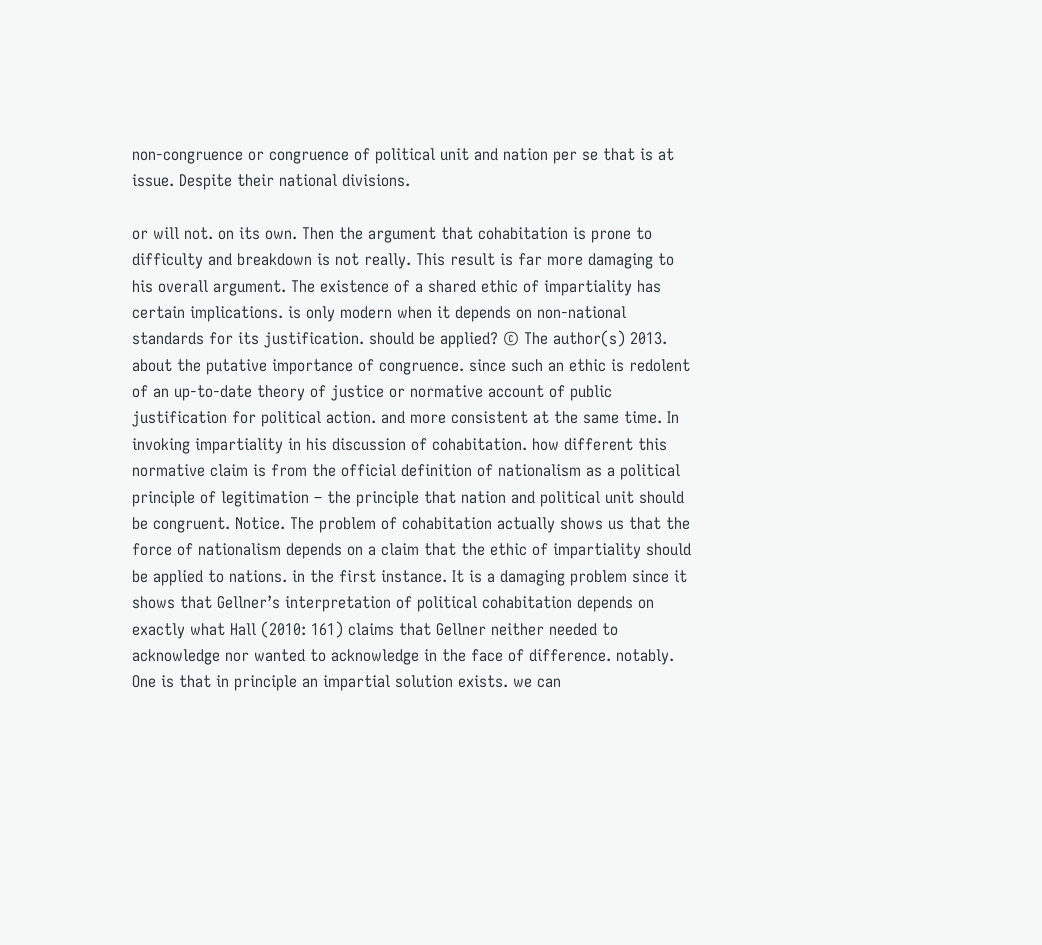non-congruence or congruence of political unit and nation per se that is at issue. Despite their national divisions.

or will not. on its own. Then the argument that cohabitation is prone to difficulty and breakdown is not really. This result is far more damaging to his overall argument. The existence of a shared ethic of impartiality has certain implications. is only modern when it depends on non-national standards for its justification. should be applied? © The author(s) 2013. about the putative importance of congruence. since such an ethic is redolent of an up-to-date theory of justice or normative account of public justification for political action. and more consistent at the same time. In invoking impartiality in his discussion of cohabitation. how different this normative claim is from the official definition of nationalism as a political principle of legitimation – the principle that nation and political unit should be congruent. Notice. The problem of cohabitation actually shows us that the force of nationalism depends on a claim that the ethic of impartiality should be applied to nations. in the first instance. It is a damaging problem since it shows that Gellner’s interpretation of political cohabitation depends on exactly what Hall (2010: 161) claims that Gellner neither needed to acknowledge nor wanted to acknowledge in the face of difference. notably. One is that in principle an impartial solution exists. we can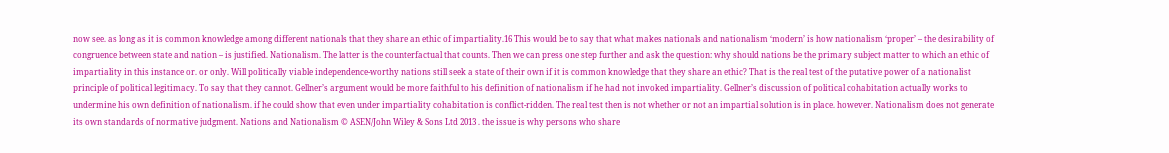now see. as long as it is common knowledge among different nationals that they share an ethic of impartiality.16 This would be to say that what makes nationals and nationalism ‘modern’ is how nationalism ‘proper’ – the desirability of congruence between state and nation – is justified. Nationalism. The latter is the counterfactual that counts. Then we can press one step further and ask the question: why should nations be the primary subject matter to which an ethic of impartiality in this instance or. or only. Will politically viable independence-worthy nations still seek a state of their own if it is common knowledge that they share an ethic? That is the real test of the putative power of a nationalist principle of political legitimacy. To say that they cannot. Gellner’s argument would be more faithful to his definition of nationalism if he had not invoked impartiality. Gellner’s discussion of political cohabitation actually works to undermine his own definition of nationalism. if he could show that even under impartiality cohabitation is conflict-ridden. The real test then is not whether or not an impartial solution is in place. however. Nationalism does not generate its own standards of normative judgment. Nations and Nationalism © ASEN/John Wiley & Sons Ltd 2013 . the issue is why persons who share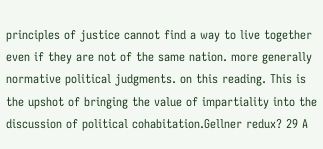principles of justice cannot find a way to live together even if they are not of the same nation. more generally normative political judgments. on this reading. This is the upshot of bringing the value of impartiality into the discussion of political cohabitation.Gellner redux? 29 A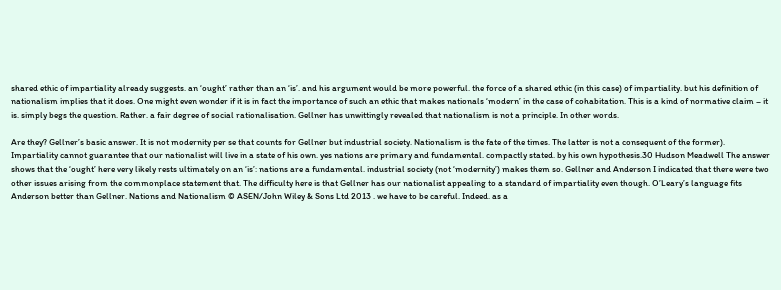shared ethic of impartiality already suggests. an ‘ought’ rather than an ‘is’. and his argument would be more powerful. the force of a shared ethic (in this case) of impartiality. but his definition of nationalism implies that it does. One might even wonder if it is in fact the importance of such an ethic that makes nationals ‘modern’ in the case of cohabitation. This is a kind of normative claim – it is. simply begs the question. Rather. a fair degree of social rationalisation. Gellner has unwittingly revealed that nationalism is not a principle. In other words.

Are they? Gellner’s basic answer. It is not modernity per se that counts for Gellner but industrial society. Nationalism is the fate of the times. The latter is not a consequent of the former). Impartiality cannot guarantee that our nationalist will live in a state of his own. yes nations are primary and fundamental. compactly stated. by his own hypothesis.30 Hudson Meadwell The answer shows that the ‘ought’ here very likely rests ultimately on an ‘is’: nations are a fundamental. industrial society (not ‘modernity’) makes them so. Gellner and Anderson I indicated that there were two other issues arising from the commonplace statement that. The difficulty here is that Gellner has our nationalist appealing to a standard of impartiality even though. O’Leary’s language fits Anderson better than Gellner. Nations and Nationalism © ASEN/John Wiley & Sons Ltd 2013 . we have to be careful. Indeed. as a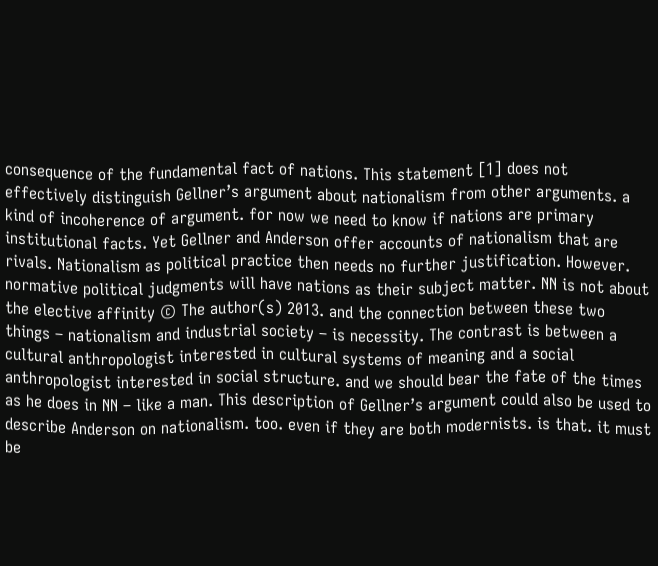consequence of the fundamental fact of nations. This statement [1] does not effectively distinguish Gellner’s argument about nationalism from other arguments. a kind of incoherence of argument. for now we need to know if nations are primary institutional facts. Yet Gellner and Anderson offer accounts of nationalism that are rivals. Nationalism as political practice then needs no further justification. However. normative political judgments will have nations as their subject matter. NN is not about the elective affinity © The author(s) 2013. and the connection between these two things – nationalism and industrial society – is necessity. The contrast is between a cultural anthropologist interested in cultural systems of meaning and a social anthropologist interested in social structure. and we should bear the fate of the times as he does in NN – like a man. This description of Gellner’s argument could also be used to describe Anderson on nationalism. too. even if they are both modernists. is that. it must be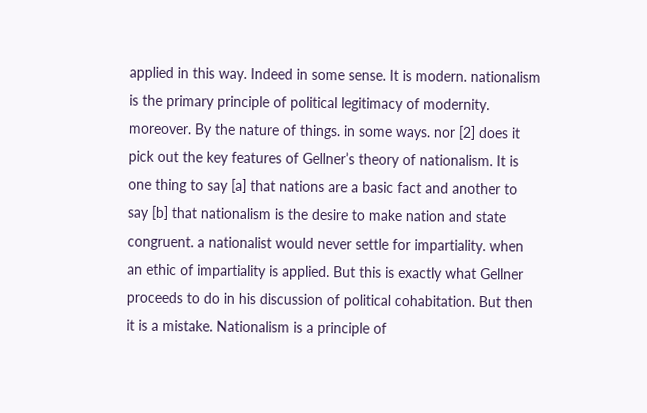applied in this way. Indeed in some sense. It is modern. nationalism is the primary principle of political legitimacy of modernity. moreover. By the nature of things. in some ways. nor [2] does it pick out the key features of Gellner’s theory of nationalism. It is one thing to say [a] that nations are a basic fact and another to say [b] that nationalism is the desire to make nation and state congruent. a nationalist would never settle for impartiality. when an ethic of impartiality is applied. But this is exactly what Gellner proceeds to do in his discussion of political cohabitation. But then it is a mistake. Nationalism is a principle of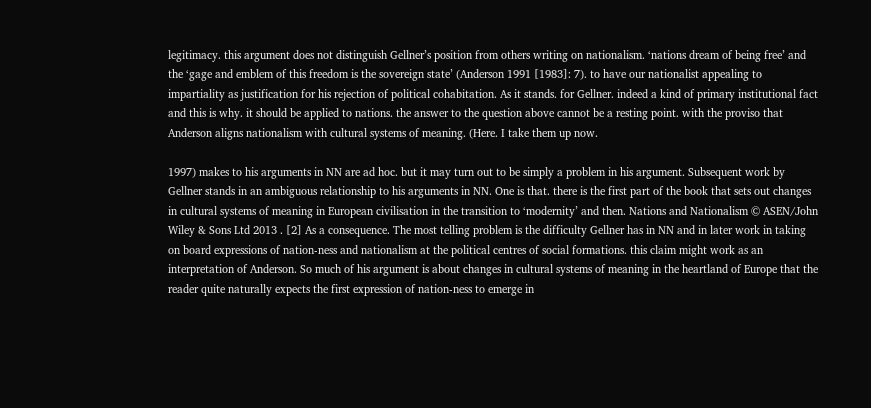legitimacy. this argument does not distinguish Gellner’s position from others writing on nationalism. ‘nations dream of being free’ and the ‘gage and emblem of this freedom is the sovereign state’ (Anderson 1991 [1983]: 7). to have our nationalist appealing to impartiality as justification for his rejection of political cohabitation. As it stands. for Gellner. indeed a kind of primary institutional fact and this is why. it should be applied to nations. the answer to the question above cannot be a resting point. with the proviso that Anderson aligns nationalism with cultural systems of meaning. (Here. I take them up now.

1997) makes to his arguments in NN are ad hoc. but it may turn out to be simply a problem in his argument. Subsequent work by Gellner stands in an ambiguous relationship to his arguments in NN. One is that. there is the first part of the book that sets out changes in cultural systems of meaning in European civilisation in the transition to ‘modernity’ and then. Nations and Nationalism © ASEN/John Wiley & Sons Ltd 2013 . [2] As a consequence. The most telling problem is the difficulty Gellner has in NN and in later work in taking on board expressions of nation-ness and nationalism at the political centres of social formations. this claim might work as an interpretation of Anderson. So much of his argument is about changes in cultural systems of meaning in the heartland of Europe that the reader quite naturally expects the first expression of nation-ness to emerge in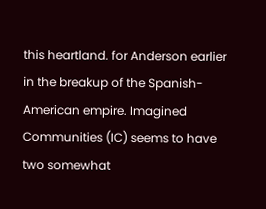this heartland. for Anderson earlier in the breakup of the Spanish-American empire. Imagined Communities (IC) seems to have two somewhat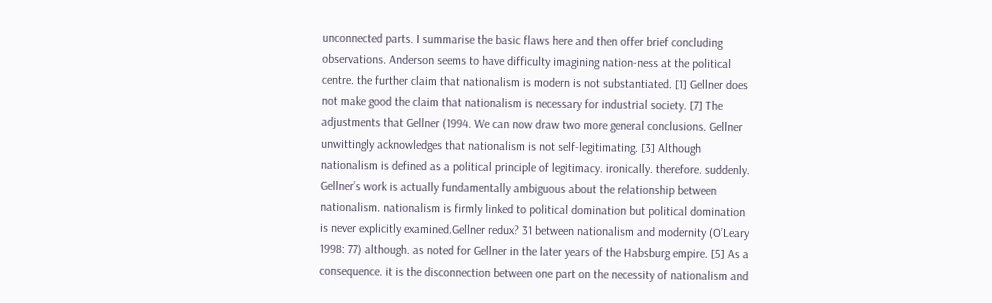unconnected parts. I summarise the basic flaws here and then offer brief concluding observations. Anderson seems to have difficulty imagining nation-ness at the political centre. the further claim that nationalism is modern is not substantiated. [1] Gellner does not make good the claim that nationalism is necessary for industrial society. [7] The adjustments that Gellner (1994. We can now draw two more general conclusions. Gellner unwittingly acknowledges that nationalism is not self-legitimating. [3] Although nationalism is defined as a political principle of legitimacy. ironically. therefore. suddenly. Gellner’s work is actually fundamentally ambiguous about the relationship between nationalism. nationalism is firmly linked to political domination but political domination is never explicitly examined.Gellner redux? 31 between nationalism and modernity (O’Leary 1998: 77) although. as noted for Gellner in the later years of the Habsburg empire. [5] As a consequence. it is the disconnection between one part on the necessity of nationalism and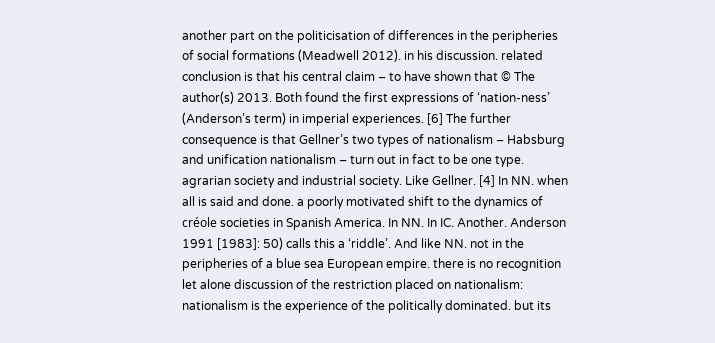another part on the politicisation of differences in the peripheries of social formations (Meadwell 2012). in his discussion. related conclusion is that his central claim – to have shown that © The author(s) 2013. Both found the first expressions of ‘nation-ness’ (Anderson’s term) in imperial experiences. [6] The further consequence is that Gellner’s two types of nationalism – Habsburg and unification nationalism – turn out in fact to be one type. agrarian society and industrial society. Like Gellner. [4] In NN. when all is said and done. a poorly motivated shift to the dynamics of créole societies in Spanish America. In NN. In IC. Another. Anderson 1991 [1983]: 50) calls this a ‘riddle’. And like NN. not in the peripheries of a blue sea European empire. there is no recognition let alone discussion of the restriction placed on nationalism: nationalism is the experience of the politically dominated. but its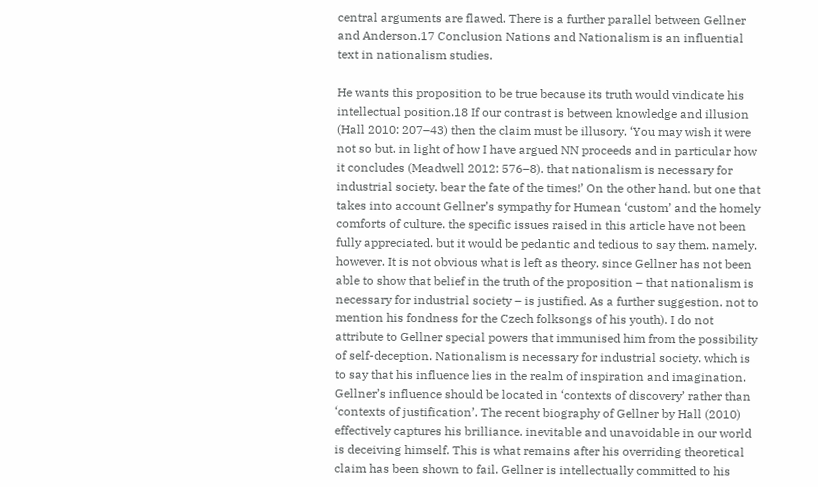central arguments are flawed. There is a further parallel between Gellner and Anderson.17 Conclusion Nations and Nationalism is an influential text in nationalism studies.

He wants this proposition to be true because its truth would vindicate his intellectual position.18 If our contrast is between knowledge and illusion (Hall 2010: 207–43) then the claim must be illusory. ‘You may wish it were not so but. in light of how I have argued NN proceeds and in particular how it concludes (Meadwell 2012: 576–8). that nationalism is necessary for industrial society. bear the fate of the times!’ On the other hand. but one that takes into account Gellner’s sympathy for Humean ‘custom’ and the homely comforts of culture. the specific issues raised in this article have not been fully appreciated. but it would be pedantic and tedious to say them. namely. however. It is not obvious what is left as theory. since Gellner has not been able to show that belief in the truth of the proposition – that nationalism is necessary for industrial society – is justified. As a further suggestion. not to mention his fondness for the Czech folksongs of his youth). I do not attribute to Gellner special powers that immunised him from the possibility of self-deception. Nationalism is necessary for industrial society. which is to say that his influence lies in the realm of inspiration and imagination. Gellner’s influence should be located in ‘contexts of discovery’ rather than ‘contexts of justification’. The recent biography of Gellner by Hall (2010) effectively captures his brilliance. inevitable and unavoidable in our world is deceiving himself. This is what remains after his overriding theoretical claim has been shown to fail. Gellner is intellectually committed to his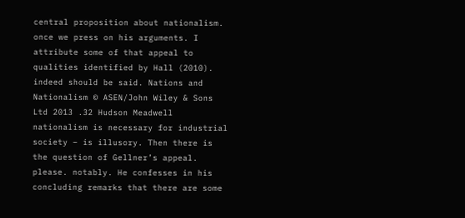central proposition about nationalism. once we press on his arguments. I attribute some of that appeal to qualities identified by Hall (2010). indeed should be said. Nations and Nationalism © ASEN/John Wiley & Sons Ltd 2013 .32 Hudson Meadwell nationalism is necessary for industrial society – is illusory. Then there is the question of Gellner’s appeal. please. notably. He confesses in his concluding remarks that there are some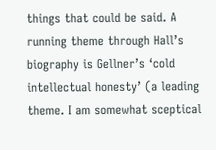things that could be said. A running theme through Hall’s biography is Gellner’s ‘cold intellectual honesty’ (a leading theme. I am somewhat sceptical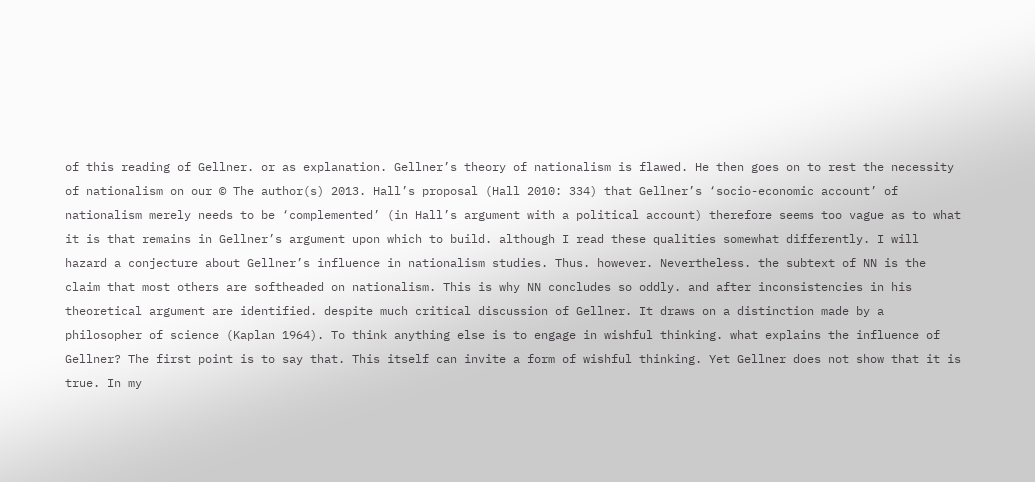of this reading of Gellner. or as explanation. Gellner’s theory of nationalism is flawed. He then goes on to rest the necessity of nationalism on our © The author(s) 2013. Hall’s proposal (Hall 2010: 334) that Gellner’s ‘socio-economic account’ of nationalism merely needs to be ‘complemented’ (in Hall’s argument with a political account) therefore seems too vague as to what it is that remains in Gellner’s argument upon which to build. although I read these qualities somewhat differently. I will hazard a conjecture about Gellner’s influence in nationalism studies. Thus. however. Nevertheless. the subtext of NN is the claim that most others are softheaded on nationalism. This is why NN concludes so oddly. and after inconsistencies in his theoretical argument are identified. despite much critical discussion of Gellner. It draws on a distinction made by a philosopher of science (Kaplan 1964). To think anything else is to engage in wishful thinking. what explains the influence of Gellner? The first point is to say that. This itself can invite a form of wishful thinking. Yet Gellner does not show that it is true. In my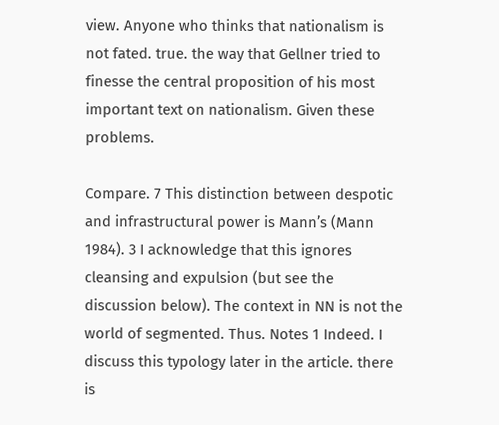view. Anyone who thinks that nationalism is not fated. true. the way that Gellner tried to finesse the central proposition of his most important text on nationalism. Given these problems.

Compare. 7 This distinction between despotic and infrastructural power is Mann’s (Mann 1984). 3 I acknowledge that this ignores cleansing and expulsion (but see the discussion below). The context in NN is not the world of segmented. Thus. Notes 1 Indeed. I discuss this typology later in the article. there is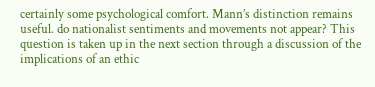certainly some psychological comfort. Mann’s distinction remains useful. do nationalist sentiments and movements not appear? This question is taken up in the next section through a discussion of the implications of an ethic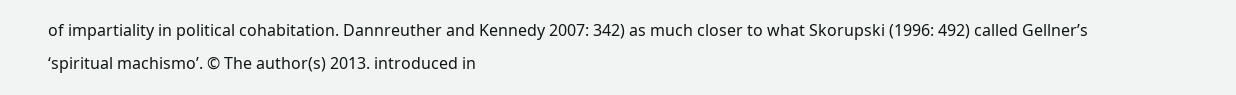of impartiality in political cohabitation. Dannreuther and Kennedy 2007: 342) as much closer to what Skorupski (1996: 492) called Gellner’s ‘spiritual machismo’. © The author(s) 2013. introduced in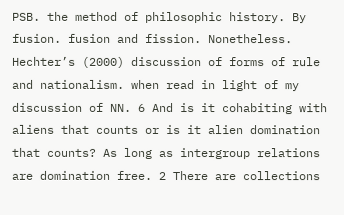PSB. the method of philosophic history. By fusion. fusion and fission. Nonetheless. Hechter’s (2000) discussion of forms of rule and nationalism. when read in light of my discussion of NN. 6 And is it cohabiting with aliens that counts or is it alien domination that counts? As long as intergroup relations are domination free. 2 There are collections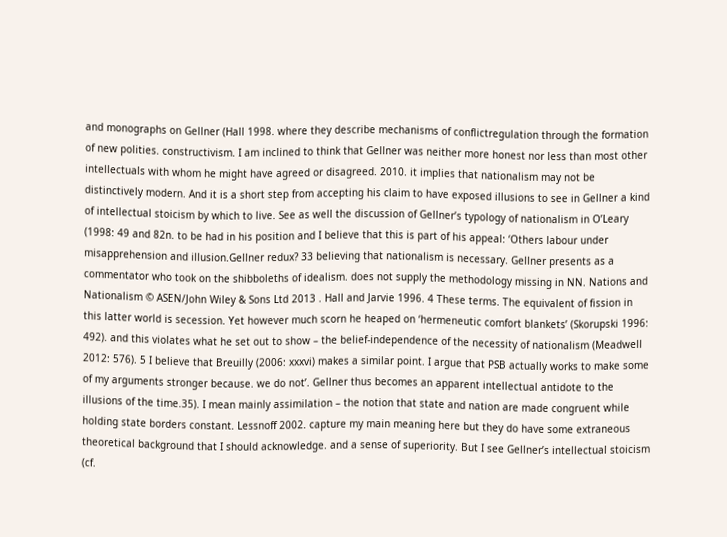and monographs on Gellner (Hall 1998. where they describe mechanisms of conflictregulation through the formation of new polities. constructivism. I am inclined to think that Gellner was neither more honest nor less than most other intellectuals with whom he might have agreed or disagreed. 2010. it implies that nationalism may not be distinctively modern. And it is a short step from accepting his claim to have exposed illusions to see in Gellner a kind of intellectual stoicism by which to live. See as well the discussion of Gellner’s typology of nationalism in O’Leary (1998: 49 and 82n. to be had in his position and I believe that this is part of his appeal: ‘Others labour under misapprehension and illusion.Gellner redux? 33 believing that nationalism is necessary. Gellner presents as a commentator who took on the shibboleths of idealism. does not supply the methodology missing in NN. Nations and Nationalism © ASEN/John Wiley & Sons Ltd 2013 . Hall and Jarvie 1996. 4 These terms. The equivalent of fission in this latter world is secession. Yet however much scorn he heaped on ‘hermeneutic comfort blankets’ (Skorupski 1996: 492). and this violates what he set out to show – the belief-independence of the necessity of nationalism (Meadwell 2012: 576). 5 I believe that Breuilly (2006: xxxvi) makes a similar point. I argue that PSB actually works to make some of my arguments stronger because. we do not’. Gellner thus becomes an apparent intellectual antidote to the illusions of the time.35). I mean mainly assimilation – the notion that state and nation are made congruent while holding state borders constant. Lessnoff 2002. capture my main meaning here but they do have some extraneous theoretical background that I should acknowledge. and a sense of superiority. But I see Gellner’s intellectual stoicism (cf.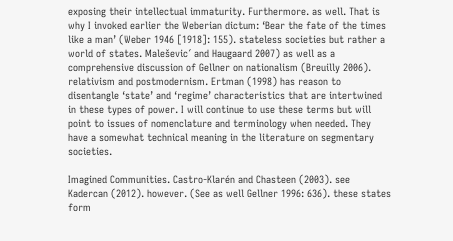exposing their intellectual immaturity. Furthermore. as well. That is why I invoked earlier the Weberian dictum: ‘Bear the fate of the times like a man’ (Weber 1946 [1918]: 155). stateless societies but rather a world of states. Maleševic´ and Haugaard 2007) as well as a comprehensive discussion of Gellner on nationalism (Breuilly 2006). relativism and postmodernism. Ertman (1998) has reason to disentangle ‘state’ and ‘regime’ characteristics that are intertwined in these types of power. I will continue to use these terms but will point to issues of nomenclature and terminology when needed. They have a somewhat technical meaning in the literature on segmentary societies.

Imagined Communities. Castro-Klarén and Chasteen (2003). see Kadercan (2012). however. (See as well Gellner 1996: 636). these states form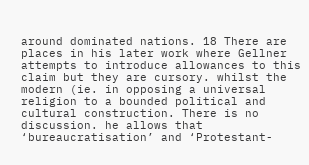around dominated nations. 18 There are places in his later work where Gellner attempts to introduce allowances to this claim but they are cursory. whilst the modern (ie. in opposing a universal religion to a bounded political and cultural construction. There is no discussion. he allows that ‘bureaucratisation’ and ‘Protestant-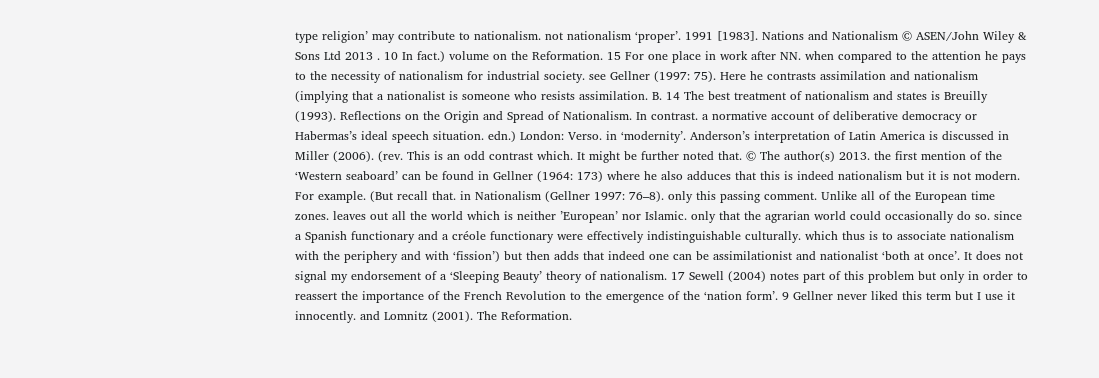type religion’ may contribute to nationalism. not nationalism ‘proper’. 1991 [1983]. Nations and Nationalism © ASEN/John Wiley & Sons Ltd 2013 . 10 In fact.) volume on the Reformation. 15 For one place in work after NN. when compared to the attention he pays to the necessity of nationalism for industrial society. see Gellner (1997: 75). Here he contrasts assimilation and nationalism (implying that a nationalist is someone who resists assimilation. B. 14 The best treatment of nationalism and states is Breuilly (1993). Reflections on the Origin and Spread of Nationalism. In contrast. a normative account of deliberative democracy or Habermas’s ideal speech situation. edn.) London: Verso. in ‘modernity’. Anderson’s interpretation of Latin America is discussed in Miller (2006). (rev. This is an odd contrast which. It might be further noted that. © The author(s) 2013. the first mention of the ‘Western seaboard’ can be found in Gellner (1964: 173) where he also adduces that this is indeed nationalism but it is not modern. For example. (But recall that. in Nationalism (Gellner 1997: 76–8). only this passing comment. Unlike all of the European time zones. leaves out all the world which is neither ’European’ nor Islamic. only that the agrarian world could occasionally do so. since a Spanish functionary and a créole functionary were effectively indistinguishable culturally. which thus is to associate nationalism with the periphery and with ‘fission’) but then adds that indeed one can be assimilationist and nationalist ‘both at once’. It does not signal my endorsement of a ‘Sleeping Beauty’ theory of nationalism. 17 Sewell (2004) notes part of this problem but only in order to reassert the importance of the French Revolution to the emergence of the ‘nation form’. 9 Gellner never liked this term but I use it innocently. and Lomnitz (2001). The Reformation.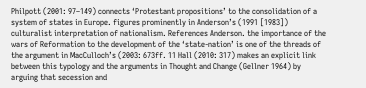Philpott (2001: 97–149) connects ‘Protestant propositions’ to the consolidation of a system of states in Europe. figures prominently in Anderson’s (1991 [1983]) culturalist interpretation of nationalism. References Anderson. the importance of the wars of Reformation to the development of the ‘state-nation’ is one of the threads of the argument in MacCulloch’s (2003: 673ff. 11 Hall (2010: 317) makes an explicit link between this typology and the arguments in Thought and Change (Gellner 1964) by arguing that secession and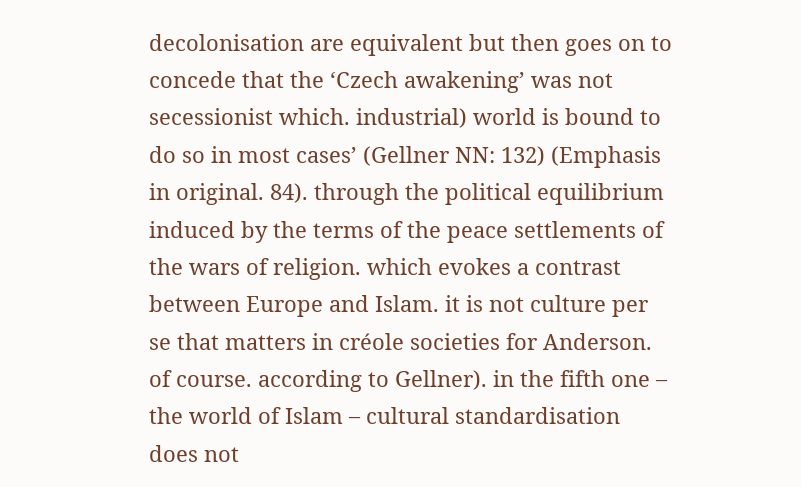decolonisation are equivalent but then goes on to concede that the ‘Czech awakening’ was not secessionist which. industrial) world is bound to do so in most cases’ (Gellner NN: 132) (Emphasis in original. 84). through the political equilibrium induced by the terms of the peace settlements of the wars of religion. which evokes a contrast between Europe and Islam. it is not culture per se that matters in créole societies for Anderson. of course. according to Gellner). in the fifth one – the world of Islam – cultural standardisation does not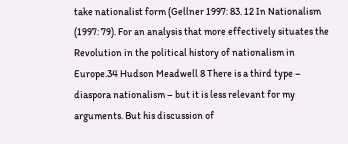take nationalist form (Gellner 1997: 83. 12 In Nationalism (1997: 79). For an analysis that more effectively situates the Revolution in the political history of nationalism in Europe.34 Hudson Meadwell 8 There is a third type – diaspora nationalism – but it is less relevant for my arguments. But his discussion of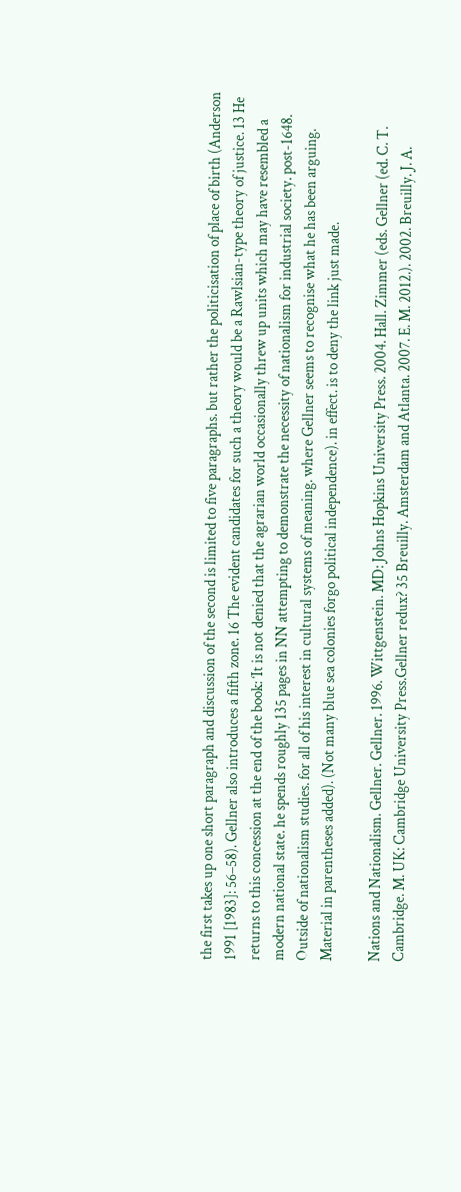the first takes up one short paragraph and discussion of the second is limited to five paragraphs. but rather the politicisation of place of birth (Anderson 1991 [1983]: 56–58). Gellner also introduces a fifth zone. 16 The evident candidates for such a theory would be a Rawlsian-type theory of justice. 13 He returns to this concession at the end of the book: ‘It is not denied that the agrarian world occasionally threw up units which may have resembled a modern national state. he spends roughly 135 pages in NN attempting to demonstrate the necessity of nationalism for industrial society. post-1648. Outside of nationalism studies. for all of his interest in cultural systems of meaning. where Gellner seems to recognise what he has been arguing. Material in parentheses added). (Not many blue sea colonies forgo political independence). in effect. is to deny the link just made.

Nations and Nationalism. Gellner. Gellner. 1996. Wittgenstein. MD: Johns Hopkins University Press. 2004. Hall. Zimmer (eds. Gellner (ed. C. T. Cambridge. M. UK: Cambridge University Press.Gellner redux? 35 Breuilly. Amsterdam and Atlanta. 2007. E. M. 2012.). 2002. Breuilly. J. A.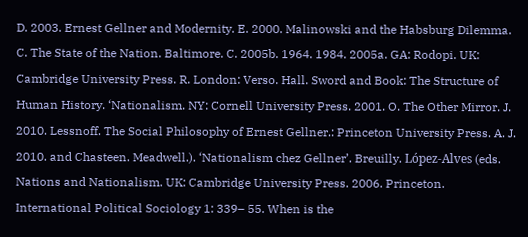D. 2003. Ernest Gellner and Modernity. E. 2000. Malinowski and the Habsburg Dilemma. C. The State of the Nation. Baltimore. C. 2005b. 1964. 1984. 2005a. GA: Rodopi. UK: Cambridge University Press. R. London: Verso. Hall. Sword and Book: The Structure of Human History. ‘Nationalism. NY: Cornell University Press. 2001. O. The Other Mirror. J. 2010. Lessnoff. The Social Philosophy of Ernest Gellner.: Princeton University Press. A. J. 2010. and Chasteen. Meadwell.). ‘Nationalism chez Gellner’. Breuilly. López-Alves (eds. Nations and Nationalism. UK: Cambridge University Press. 2006. Princeton. International Political Sociology 1: 339– 55. When is the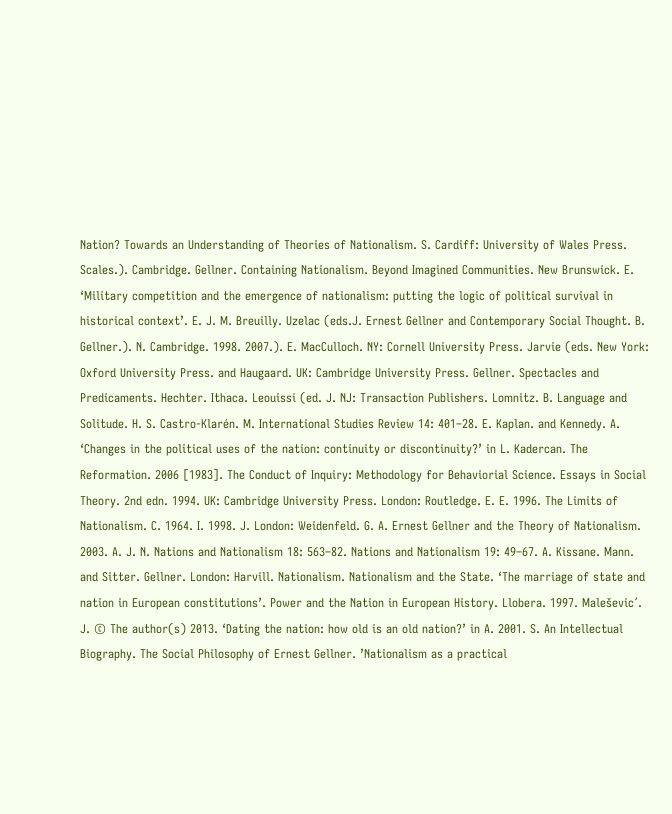Nation? Towards an Understanding of Theories of Nationalism. S. Cardiff: University of Wales Press. Scales.). Cambridge. Gellner. Containing Nationalism. Beyond Imagined Communities. New Brunswick. E. ‘Military competition and the emergence of nationalism: putting the logic of political survival in historical context’. E. J. M. Breuilly. Uzelac (eds.J. Ernest Gellner and Contemporary Social Thought. B. Gellner.). N. Cambridge. 1998. 2007.). E. MacCulloch. NY: Cornell University Press. Jarvie (eds. New York: Oxford University Press. and Haugaard. UK: Cambridge University Press. Gellner. Spectacles and Predicaments. Hechter. Ithaca. Leouissi (ed. J. NJ: Transaction Publishers. Lomnitz. B. Language and Solitude. H. S. Castro-Klarén. M. International Studies Review 14: 401–28. E. Kaplan. and Kennedy. A. ‘Changes in the political uses of the nation: continuity or discontinuity?’ in L. Kadercan. The Reformation. 2006 [1983]. The Conduct of Inquiry: Methodology for Behaviorial Science. Essays in Social Theory. 2nd edn. 1994. UK: Cambridge University Press. London: Routledge. E. E. 1996. The Limits of Nationalism. C. 1964. I. 1998. J. London: Weidenfeld. G. A. Ernest Gellner and the Theory of Nationalism. 2003. A. J. N. Nations and Nationalism 18: 563–82. Nations and Nationalism 19: 49–67. A. Kissane. Mann. and Sitter. Gellner. London: Harvill. Nationalism. Nationalism and the State. ‘The marriage of state and nation in European constitutions’. Power and the Nation in European History. Llobera. 1997. Maleševic´. J. © The author(s) 2013. ‘Dating the nation: how old is an old nation?’ in A. 2001. S. An Intellectual Biography. The Social Philosophy of Ernest Gellner. ’Nationalism as a practical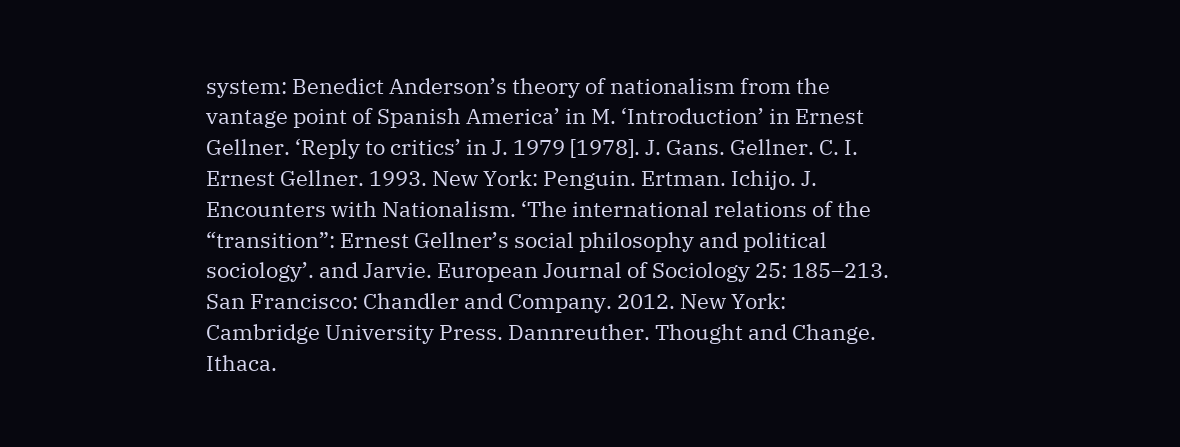system: Benedict Anderson’s theory of nationalism from the vantage point of Spanish America’ in M. ‘Introduction’ in Ernest Gellner. ‘Reply to critics’ in J. 1979 [1978]. J. Gans. Gellner. C. I. Ernest Gellner. 1993. New York: Penguin. Ertman. Ichijo. J. Encounters with Nationalism. ‘The international relations of the “transition”: Ernest Gellner’s social philosophy and political sociology’. and Jarvie. European Journal of Sociology 25: 185–213. San Francisco: Chandler and Company. 2012. New York: Cambridge University Press. Dannreuther. Thought and Change. Ithaca.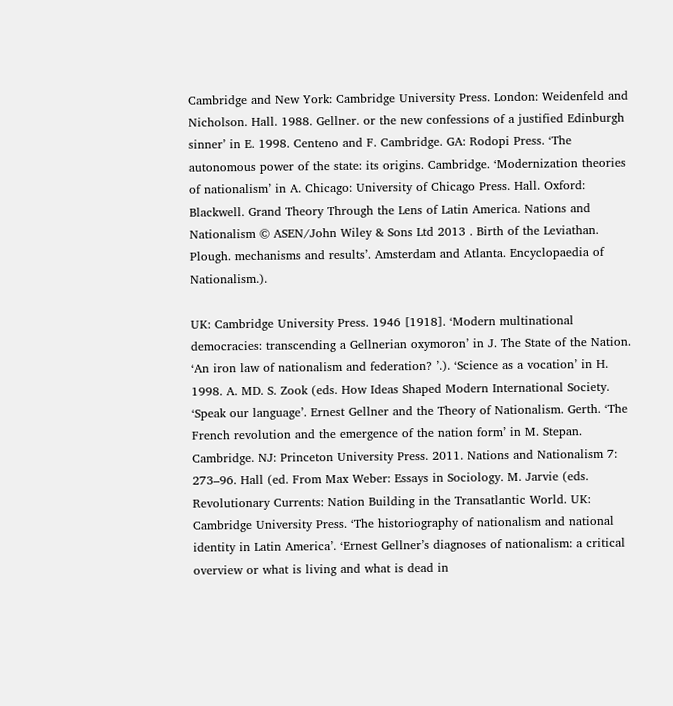Cambridge and New York: Cambridge University Press. London: Weidenfeld and Nicholson. Hall. 1988. Gellner. or the new confessions of a justified Edinburgh sinner’ in E. 1998. Centeno and F. Cambridge. GA: Rodopi Press. ‘The autonomous power of the state: its origins. Cambridge. ‘Modernization theories of nationalism’ in A. Chicago: University of Chicago Press. Hall. Oxford: Blackwell. Grand Theory Through the Lens of Latin America. Nations and Nationalism © ASEN/John Wiley & Sons Ltd 2013 . Birth of the Leviathan. Plough. mechanisms and results’. Amsterdam and Atlanta. Encyclopaedia of Nationalism.).

UK: Cambridge University Press. 1946 [1918]. ‘Modern multinational democracies: transcending a Gellnerian oxymoron’ in J. The State of the Nation. ‘An iron law of nationalism and federation? ’.). ‘Science as a vocation’ in H. 1998. A. MD. S. Zook (eds. How Ideas Shaped Modern International Society. ‘Speak our language’. Ernest Gellner and the Theory of Nationalism. Gerth. ‘The French revolution and the emergence of the nation form’ in M. Stepan. Cambridge. NJ: Princeton University Press. 2011. Nations and Nationalism 7: 273–96. Hall (ed. From Max Weber: Essays in Sociology. M. Jarvie (eds. Revolutionary Currents: Nation Building in the Transatlantic World. UK: Cambridge University Press. ‘The historiography of nationalism and national identity in Latin America’. ‘Ernest Gellner’s diagnoses of nationalism: a critical overview or what is living and what is dead in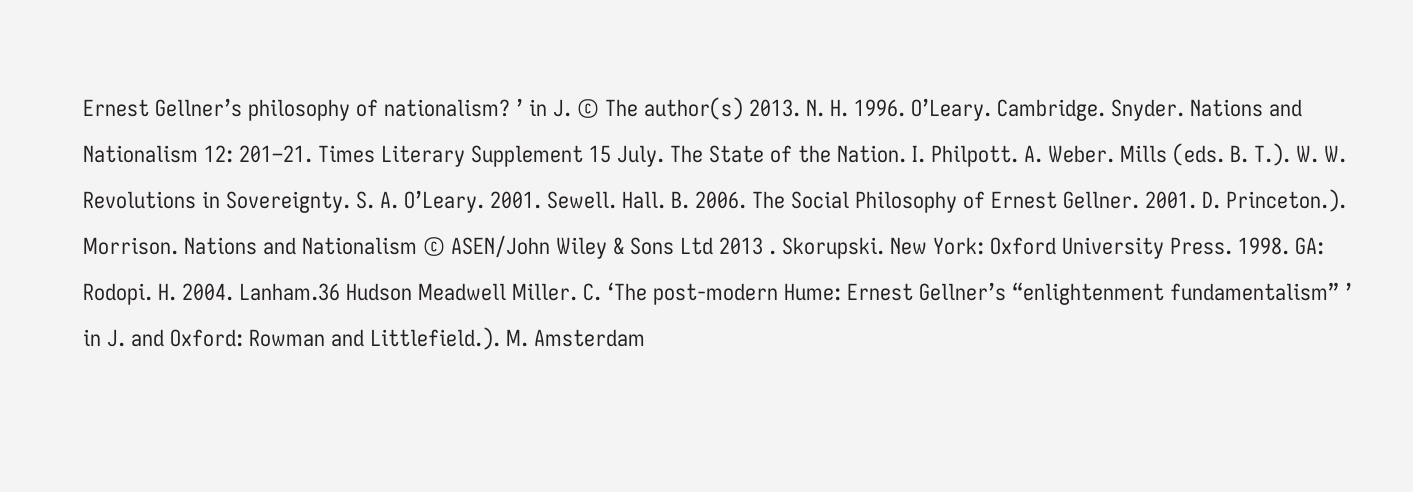Ernest Gellner’s philosophy of nationalism? ’ in J. © The author(s) 2013. N. H. 1996. O’Leary. Cambridge. Snyder. Nations and Nationalism 12: 201–21. Times Literary Supplement 15 July. The State of the Nation. I. Philpott. A. Weber. Mills (eds. B. T.). W. W. Revolutions in Sovereignty. S. A. O’Leary. 2001. Sewell. Hall. B. 2006. The Social Philosophy of Ernest Gellner. 2001. D. Princeton.). Morrison. Nations and Nationalism © ASEN/John Wiley & Sons Ltd 2013 . Skorupski. New York: Oxford University Press. 1998. GA: Rodopi. H. 2004. Lanham.36 Hudson Meadwell Miller. C. ‘The post-modern Hume: Ernest Gellner’s “enlightenment fundamentalism” ’ in J. and Oxford: Rowman and Littlefield.). M. Amsterdam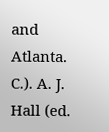and Atlanta. C.). A. J. Hall (ed.